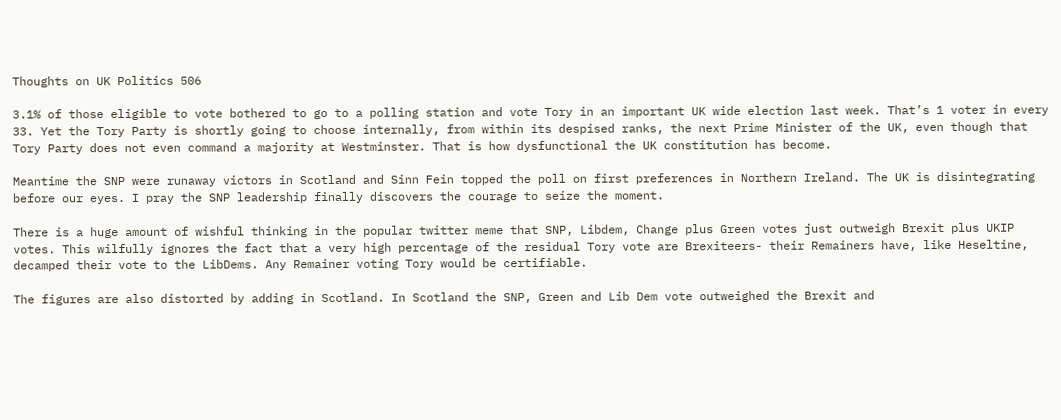Thoughts on UK Politics 506

3.1% of those eligible to vote bothered to go to a polling station and vote Tory in an important UK wide election last week. That’s 1 voter in every 33. Yet the Tory Party is shortly going to choose internally, from within its despised ranks, the next Prime Minister of the UK, even though that Tory Party does not even command a majority at Westminster. That is how dysfunctional the UK constitution has become.

Meantime the SNP were runaway victors in Scotland and Sinn Fein topped the poll on first preferences in Northern Ireland. The UK is disintegrating before our eyes. I pray the SNP leadership finally discovers the courage to seize the moment.

There is a huge amount of wishful thinking in the popular twitter meme that SNP, Libdem, Change plus Green votes just outweigh Brexit plus UKIP votes. This wilfully ignores the fact that a very high percentage of the residual Tory vote are Brexiteers- their Remainers have, like Heseltine, decamped their vote to the LibDems. Any Remainer voting Tory would be certifiable.

The figures are also distorted by adding in Scotland. In Scotland the SNP, Green and Lib Dem vote outweighed the Brexit and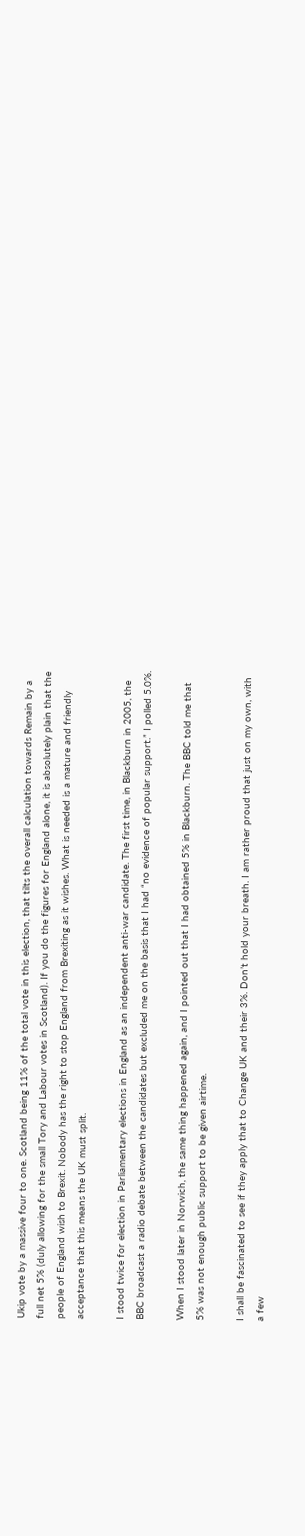Ukip vote by a massive four to one. Scotland being 11% of the total vote in this election, that tilts the overall calculation towards Remain by a full net 5% (duly allowing for the small Tory and Labour votes in Scotland). If you do the figures for England alone, it is absolutely plain that the people of England wish to Brexit. Nobody has the right to stop England from Brexiting as it wishes. What is needed is a mature and friendly acceptance that this means the UK must split.

I stood twice for election in Parliamentary elections in England as an independent anti-war candidate. The first time, in Blackburn in 2005, the BBC broadcast a radio debate between the candidates but excluded me on the basis that I had “no evidence of popular support.” I polled 5.0%.

When I stood later in Norwich, the same thing happened again, and I pointed out that I had obtained 5% in Blackburn. The BBC told me that 5% was not enough public support to be given airtime.

I shall be fascinated to see if they apply that to Change UK and their 3%. Don’t hold your breath. I am rather proud that just on my own, with a few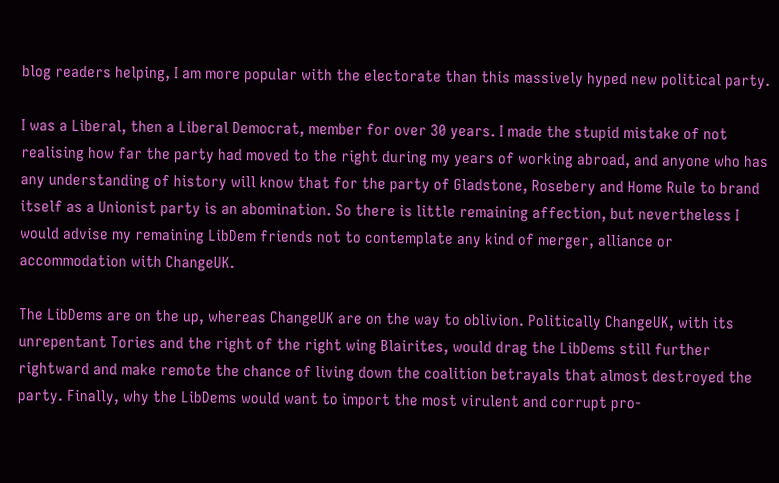blog readers helping, I am more popular with the electorate than this massively hyped new political party.

I was a Liberal, then a Liberal Democrat, member for over 30 years. I made the stupid mistake of not realising how far the party had moved to the right during my years of working abroad, and anyone who has any understanding of history will know that for the party of Gladstone, Rosebery and Home Rule to brand itself as a Unionist party is an abomination. So there is little remaining affection, but nevertheless I would advise my remaining LibDem friends not to contemplate any kind of merger, alliance or accommodation with ChangeUK.

The LibDems are on the up, whereas ChangeUK are on the way to oblivion. Politically ChangeUK, with its unrepentant Tories and the right of the right wing Blairites, would drag the LibDems still further rightward and make remote the chance of living down the coalition betrayals that almost destroyed the party. Finally, why the LibDems would want to import the most virulent and corrupt pro-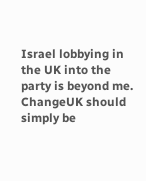Israel lobbying in the UK into the party is beyond me. ChangeUK should simply be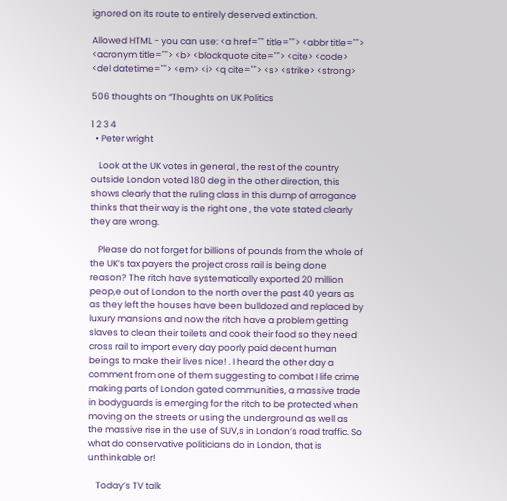ignored on its route to entirely deserved extinction.

Allowed HTML - you can use: <a href="" title=""> <abbr title=""> <acronym title=""> <b> <blockquote cite=""> <cite> <code> <del datetime=""> <em> <i> <q cite=""> <s> <strike> <strong>

506 thoughts on “Thoughts on UK Politics

1 2 3 4
  • Peter wright

    Look at the UK votes in general , the rest of the country outside London voted 180 deg in the other direction, this shows clearly that the ruling class in this dump of arrogance thinks that their way is the right one , the vote stated clearly they are wrong.

    Please do not forget for billions of pounds from the whole of the UK’s tax payers the project cross rail is being done reason? The ritch have systematically exported 20 million peop,e out of London to the north over the past 40 years as as they left the houses have been bulldozed and replaced by luxury mansions and now the ritch have a problem getting slaves to clean their toilets and cook their food so they need cross rail to import every day poorly paid decent human beings to make their lives nice! . I heard the other day a comment from one of them suggesting to combat I life crime making parts of London gated communities, a massive trade in bodyguards is emerging for the ritch to be protected when moving on the streets or using the underground as well as the massive rise in the use of SUV,s in London’s road traffic. So what do conservative politicians do in London, that is unthinkable or!

    Today’s TV talk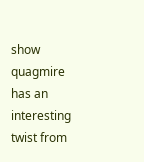show quagmire has an interesting twist from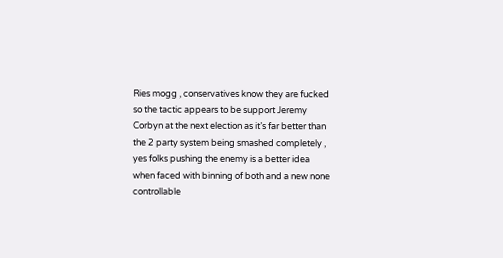Ries mogg , conservatives know they are fucked so the tactic appears to be support Jeremy Corbyn at the next election as it’s far better than the 2 party system being smashed completely , yes folks pushing the enemy is a better idea when faced with binning of both and a new none controllable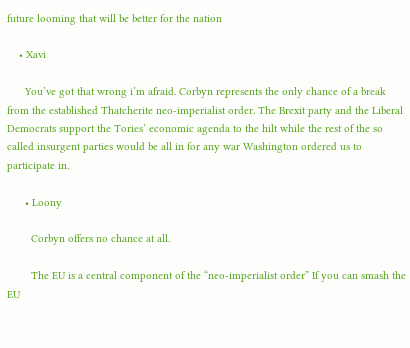future looming that will be better for the nation

    • Xavi

      You’ve got that wrong i’m afraid. Corbyn represents the only chance of a break from the established Thatcherite neo-imperialist order. The Brexit party and the Liberal Democrats support the Tories’ economic agenda to the hilt while the rest of the so called insurgent parties would be all in for any war Washington ordered us to participate in.

      • Loony

        Corbyn offers no chance at all.

        The EU is a central component of the “neo-imperialist order” If you can smash the EU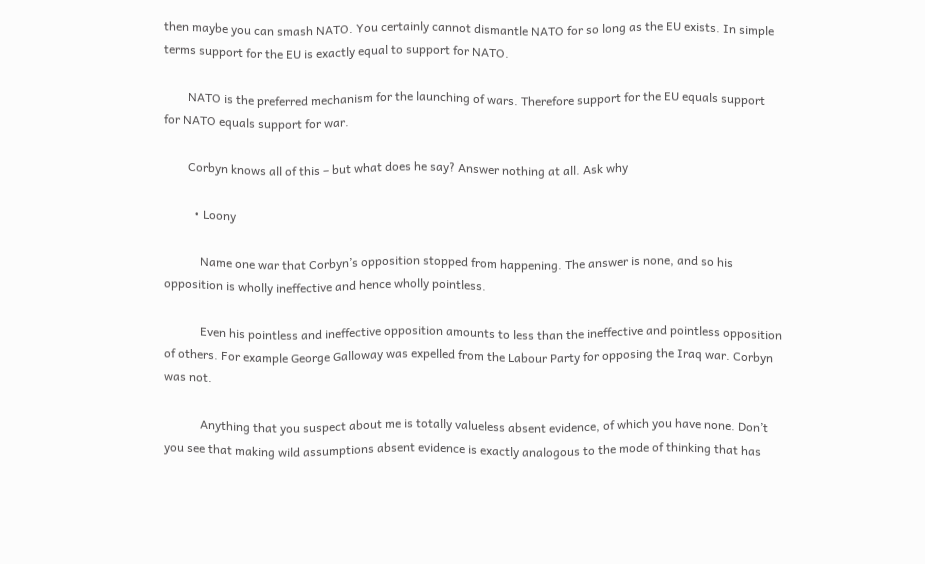then maybe you can smash NATO. You certainly cannot dismantle NATO for so long as the EU exists. In simple terms support for the EU is exactly equal to support for NATO.

        NATO is the preferred mechanism for the launching of wars. Therefore support for the EU equals support for NATO equals support for war.

        Corbyn knows all of this – but what does he say? Answer nothing at all. Ask why

          • Loony

            Name one war that Corbyn’s opposition stopped from happening. The answer is none, and so his opposition is wholly ineffective and hence wholly pointless.

            Even his pointless and ineffective opposition amounts to less than the ineffective and pointless opposition of others. For example George Galloway was expelled from the Labour Party for opposing the Iraq war. Corbyn was not.

            Anything that you suspect about me is totally valueless absent evidence, of which you have none. Don’t you see that making wild assumptions absent evidence is exactly analogous to the mode of thinking that has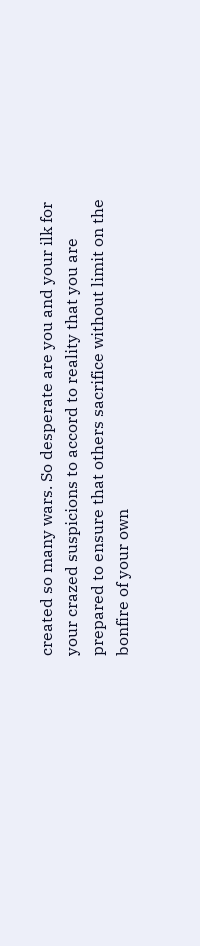created so many wars. So desperate are you and your ilk for your crazed suspicions to accord to reality that you are prepared to ensure that others sacrifice without limit on the bonfire of your own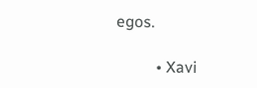egos.

          • Xavi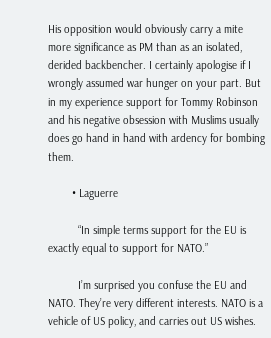His opposition would obviously carry a mite more significance as PM than as an isolated, derided backbencher. I certainly apologise if I wrongly assumed war hunger on your part. But in my experience support for Tommy Robinson and his negative obsession with Muslims usually does go hand in hand with ardency for bombing them.

        • Laguerre

          “In simple terms support for the EU is exactly equal to support for NATO.”

          I’m surprised you confuse the EU and NATO. They’re very different interests. NATO is a vehicle of US policy, and carries out US wishes.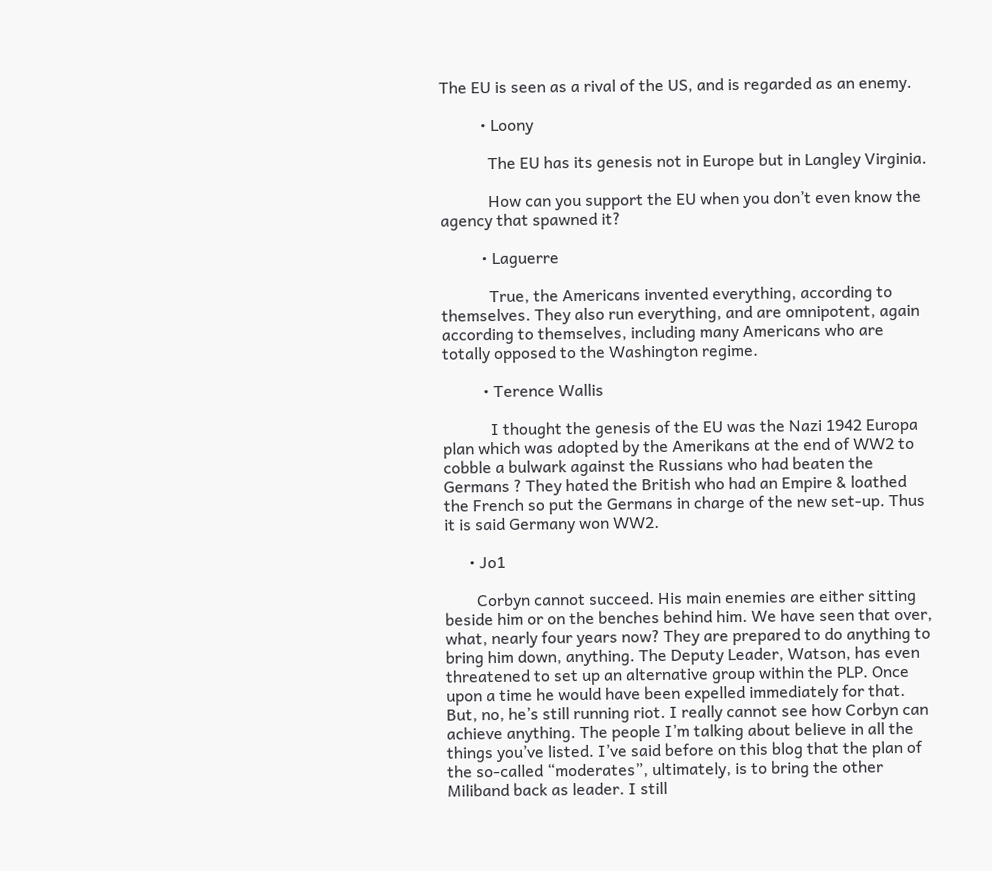The EU is seen as a rival of the US, and is regarded as an enemy.

          • Loony

            The EU has its genesis not in Europe but in Langley Virginia.

            How can you support the EU when you don’t even know the agency that spawned it?

          • Laguerre

            True, the Americans invented everything, according to themselves. They also run everything, and are omnipotent, again according to themselves, including many Americans who are totally opposed to the Washington regime.

          • Terence Wallis

            I thought the genesis of the EU was the Nazi 1942 Europa plan which was adopted by the Amerikans at the end of WW2 to cobble a bulwark against the Russians who had beaten the Germans ? They hated the British who had an Empire & loathed the French so put the Germans in charge of the new set-up. Thus it is said Germany won WW2.

      • Jo1

        Corbyn cannot succeed. His main enemies are either sitting beside him or on the benches behind him. We have seen that over, what, nearly four years now? They are prepared to do anything to bring him down, anything. The Deputy Leader, Watson, has even threatened to set up an alternative group within the PLP. Once upon a time he would have been expelled immediately for that. But, no, he’s still running riot. I really cannot see how Corbyn can achieve anything. The people I’m talking about believe in all the things you’ve listed. I’ve said before on this blog that the plan of the so-called “moderates”, ultimately, is to bring the other Miliband back as leader. I still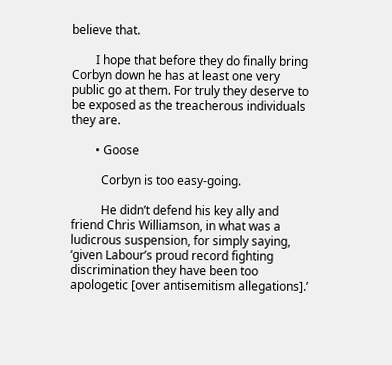believe that.

        I hope that before they do finally bring Corbyn down he has at least one very public go at them. For truly they deserve to be exposed as the treacherous individuals they are.

        • Goose

          Corbyn is too easy-going.

          He didn’t defend his key ally and friend Chris Williamson, in what was a ludicrous suspension, for simply saying, ‘given Labour’s proud record fighting discrimination they have been too apologetic [over antisemitism allegations].’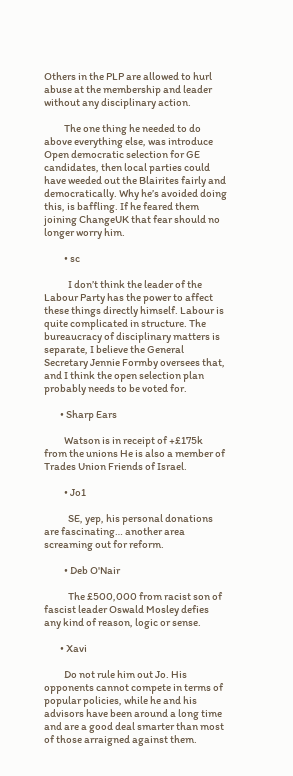Others in the PLP are allowed to hurl abuse at the membership and leader without any disciplinary action.

          The one thing he needed to do above everything else, was introduce Open democratic selection for GE candidates, then local parties could have weeded out the Blairites fairly and democratically. Why he’s avoided doing this, is baffling. If he feared them joining ChangeUK that fear should no longer worry him.

          • sc

            I don’t think the leader of the Labour Party has the power to affect these things directly himself. Labour is quite complicated in structure. The bureaucracy of disciplinary matters is separate, I believe the General Secretary Jennie Formby oversees that, and I think the open selection plan probably needs to be voted for.

        • Sharp Ears

          Watson is in receipt of +£175k from the unions He is also a member of Trades Union Friends of Israel.

          • Jo1

            SE, yep, his personal donations are fascinating… another area screaming out for reform.

          • Deb O'Nair

            The £500,000 from racist son of fascist leader Oswald Mosley defies any kind of reason, logic or sense.

        • Xavi

          Do not rule him out Jo. His opponents cannot compete in terms of popular policies, while he and his advisors have been around a long time and are a good deal smarter than most of those arraigned against them.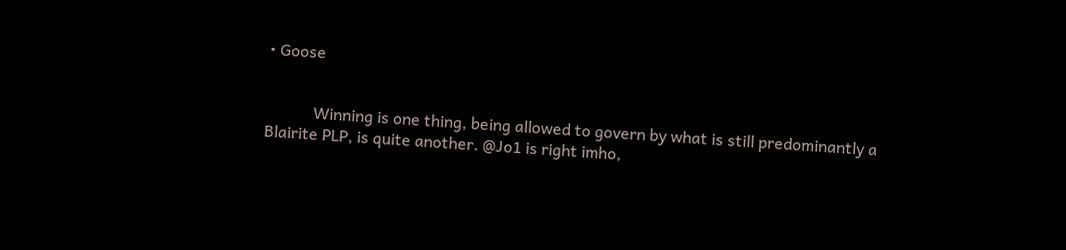• Goose


            Winning is one thing, being allowed to govern by what is still predominantly a Blairite PLP, is quite another. @Jo1 is right imho,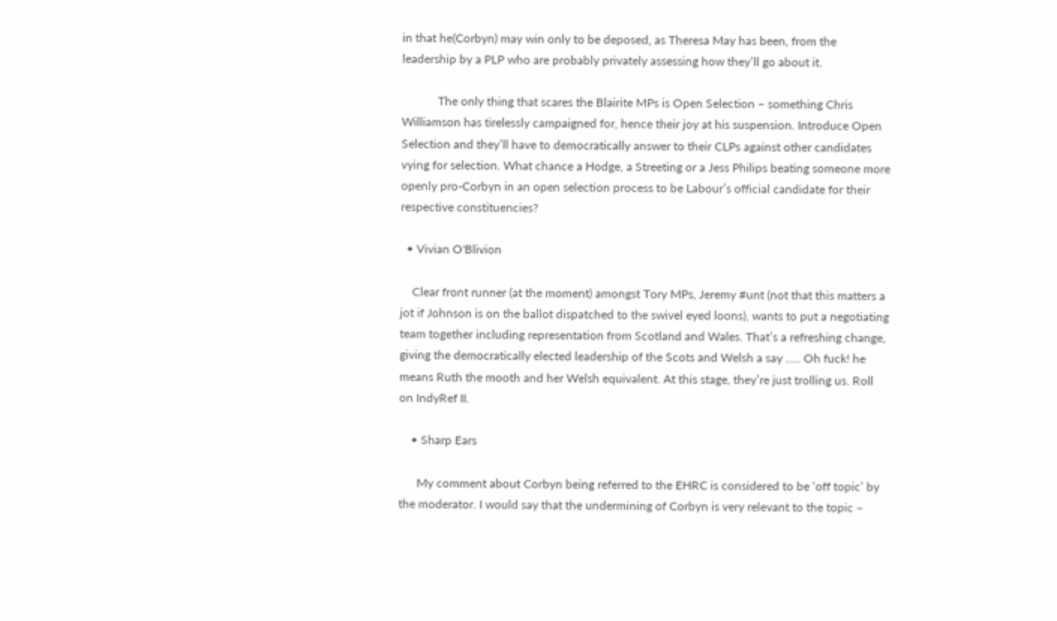in that he(Corbyn) may win only to be deposed, as Theresa May has been, from the leadership by a PLP who are probably privately assessing how they’ll go about it.

            The only thing that scares the Blairite MPs is Open Selection – something Chris Williamson has tirelessly campaigned for, hence their joy at his suspension. Introduce Open Selection and they’ll have to democratically answer to their CLPs against other candidates vying for selection. What chance a Hodge, a Streeting or a Jess Philips beating someone more openly pro-Corbyn in an open selection process to be Labour’s official candidate for their respective constituencies?

  • Vivian O'Blivion

    Clear front runner (at the moment) amongst Tory MPs, Jeremy #unt (not that this matters a jot if Johnson is on the ballot dispatched to the swivel eyed loons), wants to put a negotiating team together including representation from Scotland and Wales. That’s a refreshing change, giving the democratically elected leadership of the Scots and Welsh a say ….. Oh fuck! he means Ruth the mooth and her Welsh equivalent. At this stage, they’re just trolling us. Roll on IndyRef II.

    • Sharp Ears

      My comment about Corbyn being referred to the EHRC is considered to be ‘off topic’ by the moderator. I would say that the undermining of Corbyn is very relevant to the topic –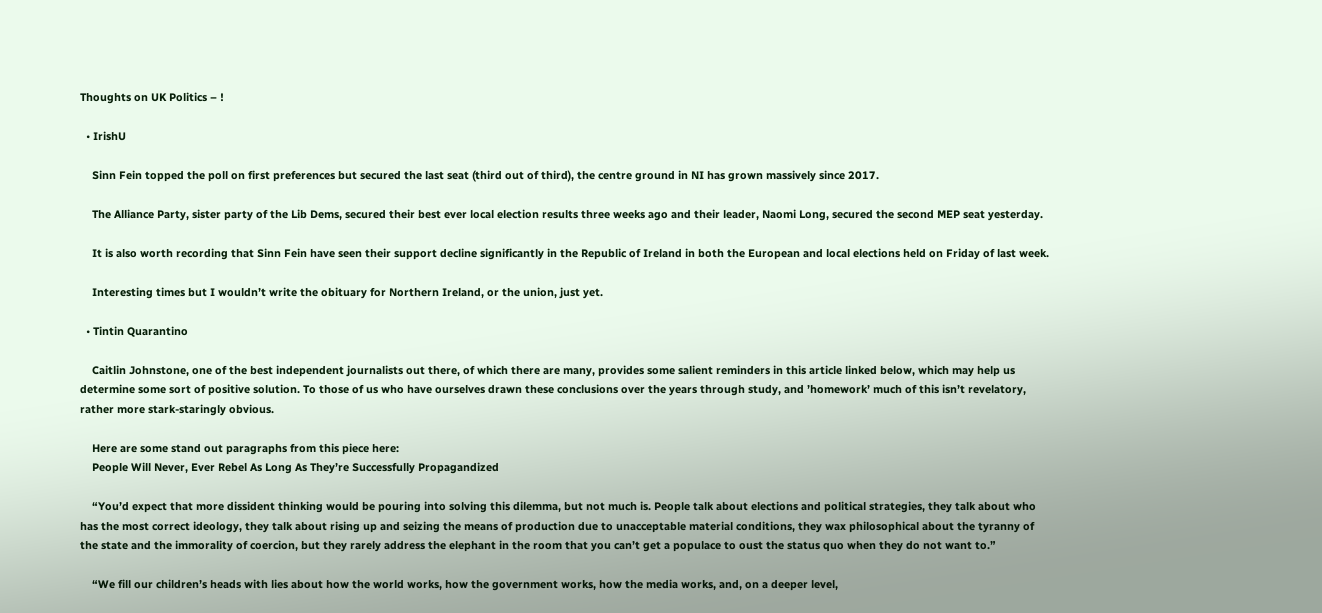Thoughts on UK Politics – !

  • IrishU

    Sinn Fein topped the poll on first preferences but secured the last seat (third out of third), the centre ground in NI has grown massively since 2017.

    The Alliance Party, sister party of the Lib Dems, secured their best ever local election results three weeks ago and their leader, Naomi Long, secured the second MEP seat yesterday.

    It is also worth recording that Sinn Fein have seen their support decline significantly in the Republic of Ireland in both the European and local elections held on Friday of last week.

    Interesting times but I wouldn’t write the obituary for Northern Ireland, or the union, just yet.

  • Tintin Quarantino

    Caitlin Johnstone, one of the best independent journalists out there, of which there are many, provides some salient reminders in this article linked below, which may help us determine some sort of positive solution. To those of us who have ourselves drawn these conclusions over the years through study, and ’homework’ much of this isn’t revelatory, rather more stark-staringly obvious.

    Here are some stand out paragraphs from this piece here:
    People Will Never, Ever Rebel As Long As They’re Successfully Propagandized

    “You’d expect that more dissident thinking would be pouring into solving this dilemma, but not much is. People talk about elections and political strategies, they talk about who has the most correct ideology, they talk about rising up and seizing the means of production due to unacceptable material conditions, they wax philosophical about the tyranny of the state and the immorality of coercion, but they rarely address the elephant in the room that you can’t get a populace to oust the status quo when they do not want to.”

    “We fill our children’s heads with lies about how the world works, how the government works, how the media works, and, on a deeper level,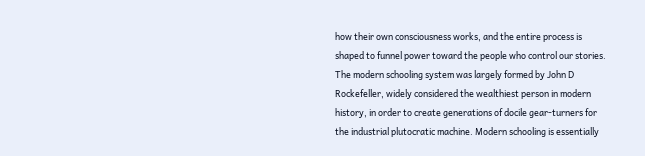how their own consciousness works, and the entire process is shaped to funnel power toward the people who control our stories. The modern schooling system was largely formed by John D Rockefeller, widely considered the wealthiest person in modern history, in order to create generations of docile gear-turners for the industrial plutocratic machine. Modern schooling is essentially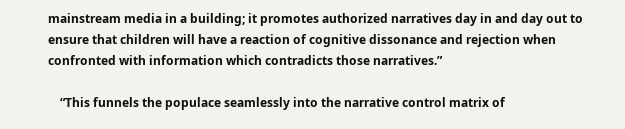mainstream media in a building; it promotes authorized narratives day in and day out to ensure that children will have a reaction of cognitive dissonance and rejection when confronted with information which contradicts those narratives.”

    “This funnels the populace seamlessly into the narrative control matrix of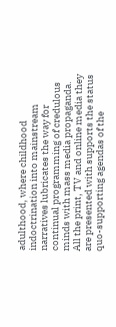adulthood, where childhood indoctrination into mainstream narratives lubricates the way for continual programming of credulous minds with mass media propaganda. All the print, TV and online media they are presented with supports the status quo-supporting agendas of the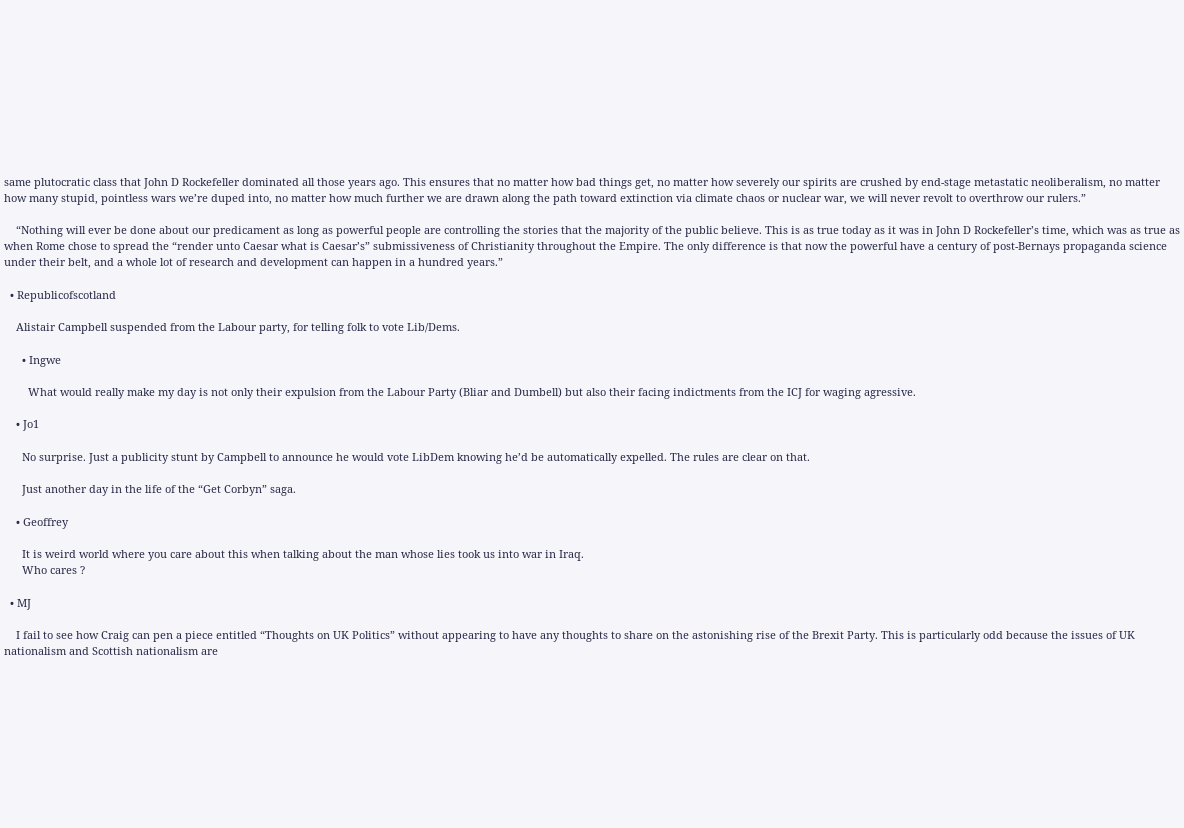same plutocratic class that John D Rockefeller dominated all those years ago. This ensures that no matter how bad things get, no matter how severely our spirits are crushed by end-stage metastatic neoliberalism, no matter how many stupid, pointless wars we’re duped into, no matter how much further we are drawn along the path toward extinction via climate chaos or nuclear war, we will never revolt to overthrow our rulers.”

    “Nothing will ever be done about our predicament as long as powerful people are controlling the stories that the majority of the public believe. This is as true today as it was in John D Rockefeller’s time, which was as true as when Rome chose to spread the “render unto Caesar what is Caesar’s” submissiveness of Christianity throughout the Empire. The only difference is that now the powerful have a century of post-Bernays propaganda science under their belt, and a whole lot of research and development can happen in a hundred years.”

  • Republicofscotland

    Alistair Campbell suspended from the Labour party, for telling folk to vote Lib/Dems.

      • Ingwe

        What would really make my day is not only their expulsion from the Labour Party (Bliar and Dumbell) but also their facing indictments from the ICJ for waging agressive.

    • Jo1

      No surprise. Just a publicity stunt by Campbell to announce he would vote LibDem knowing he’d be automatically expelled. The rules are clear on that.

      Just another day in the life of the “Get Corbyn” saga.

    • Geoffrey

      It is weird world where you care about this when talking about the man whose lies took us into war in Iraq.
      Who cares ?

  • MJ

    I fail to see how Craig can pen a piece entitled “Thoughts on UK Politics” without appearing to have any thoughts to share on the astonishing rise of the Brexit Party. This is particularly odd because the issues of UK nationalism and Scottish nationalism are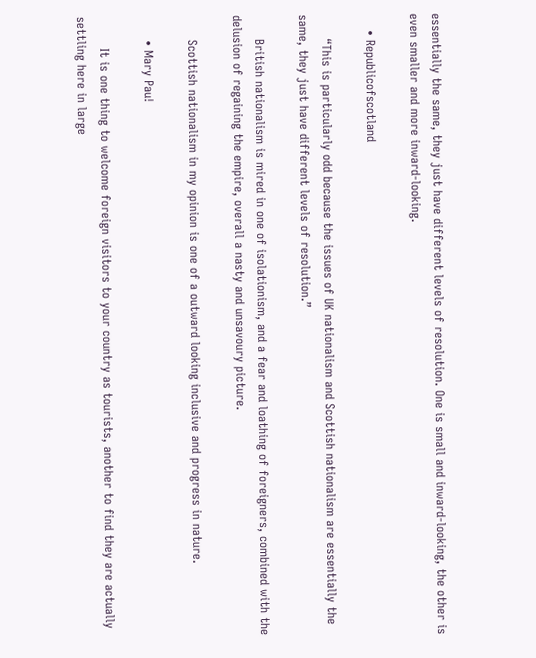essentially the same, they just have different levels of resolution. One is small and inward-looking, the other is even smaller and more inward-looking.

    • Republicofscotland

      “This is particularly odd because the issues of UK nationalism and Scottish nationalism are essentially the same, they just have different levels of resolution.”

      British nationalism is mired in one of isolationism, and a fear and loathing of foreigners, combined with the delusion of regaining the empire, overall a nasty and unsavoury picture.

      Scottish nationalism in my opinion is one of a outward looking inclusive and progress in nature.

      • Mary Pau!

        It is one thing to welcome foreign visitors to your country as tourists, another to find they are actually settling here in large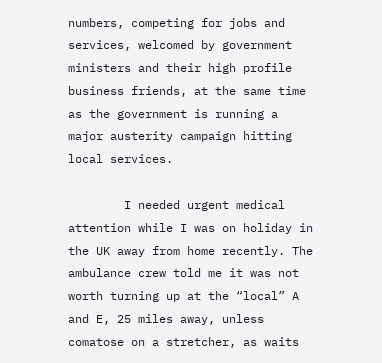numbers, competing for jobs and services, welcomed by government ministers and their high profile business friends, at the same time as the government is running a major austerity campaign hitting local services.

        I needed urgent medical attention while I was on holiday in the UK away from home recently. The ambulance crew told me it was not worth turning up at the “local” A and E, 25 miles away, unless comatose on a stretcher, as waits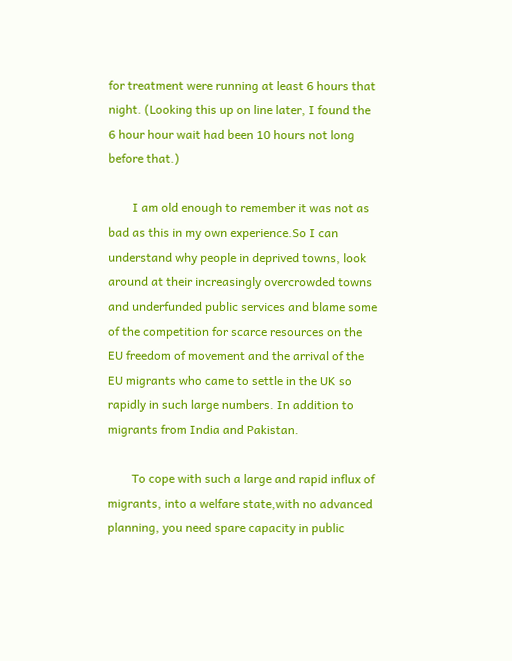for treatment were running at least 6 hours that night. (Looking this up on line later, I found the 6 hour hour wait had been 10 hours not long before that.)

        I am old enough to remember it was not as bad as this in my own experience.So I can understand why people in deprived towns, look around at their increasingly overcrowded towns and underfunded public services and blame some of the competition for scarce resources on the EU freedom of movement and the arrival of the EU migrants who came to settle in the UK so rapidly in such large numbers. In addition to migrants from India and Pakistan.

        To cope with such a large and rapid influx of migrants, into a welfare state,with no advanced planning, you need spare capacity in public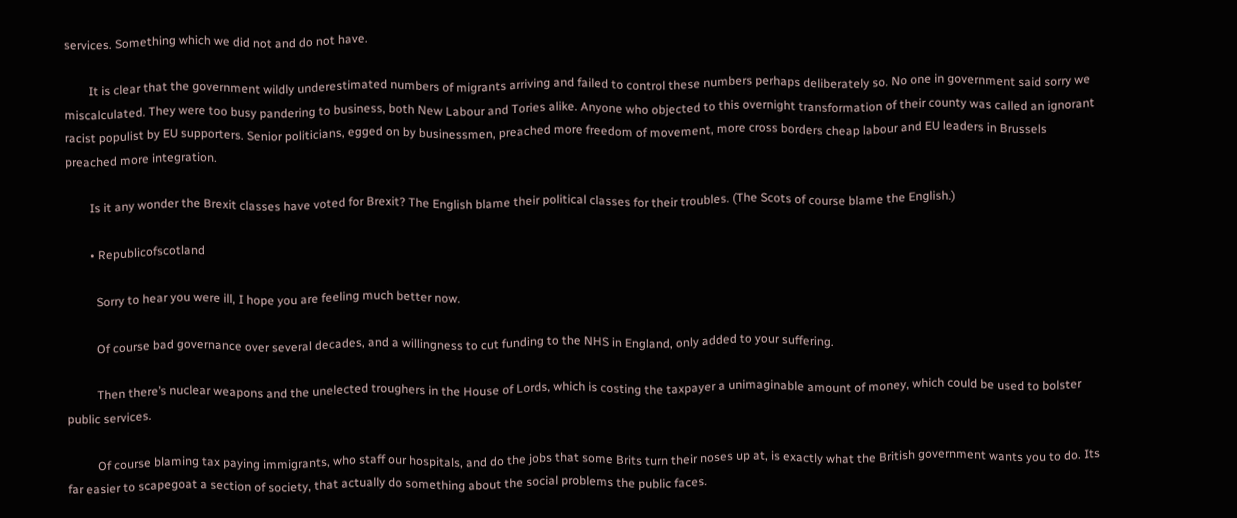services. Something which we did not and do not have.

        It is clear that the government wildly underestimated numbers of migrants arriving and failed to control these numbers perhaps deliberately so. No one in government said sorry we miscalculated. They were too busy pandering to business, both New Labour and Tories alike. Anyone who objected to this overnight transformation of their county was called an ignorant racist populist by EU supporters. Senior politicians, egged on by businessmen, preached more freedom of movement, more cross borders cheap labour and EU leaders in Brussels preached more integration.

        Is it any wonder the Brexit classes have voted for Brexit? The English blame their political classes for their troubles. (The Scots of course blame the English.)

        • Republicofscotland

          Sorry to hear you were ill, I hope you are feeling much better now.

          Of course bad governance over several decades, and a willingness to cut funding to the NHS in England, only added to your suffering.

          Then there’s nuclear weapons and the unelected troughers in the House of Lords, which is costing the taxpayer a unimaginable amount of money, which could be used to bolster public services.

          Of course blaming tax paying immigrants, who staff our hospitals, and do the jobs that some Brits turn their noses up at, is exactly what the British government wants you to do. Its far easier to scapegoat a section of society, that actually do something about the social problems the public faces.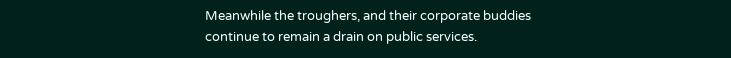Meanwhile the troughers, and their corporate buddies continue to remain a drain on public services.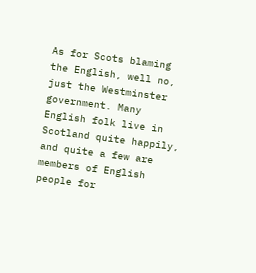As for Scots blaming the English, well no, just the Westminster government. Many English folk live in Scotland quite happily, and quite a few are members of English people for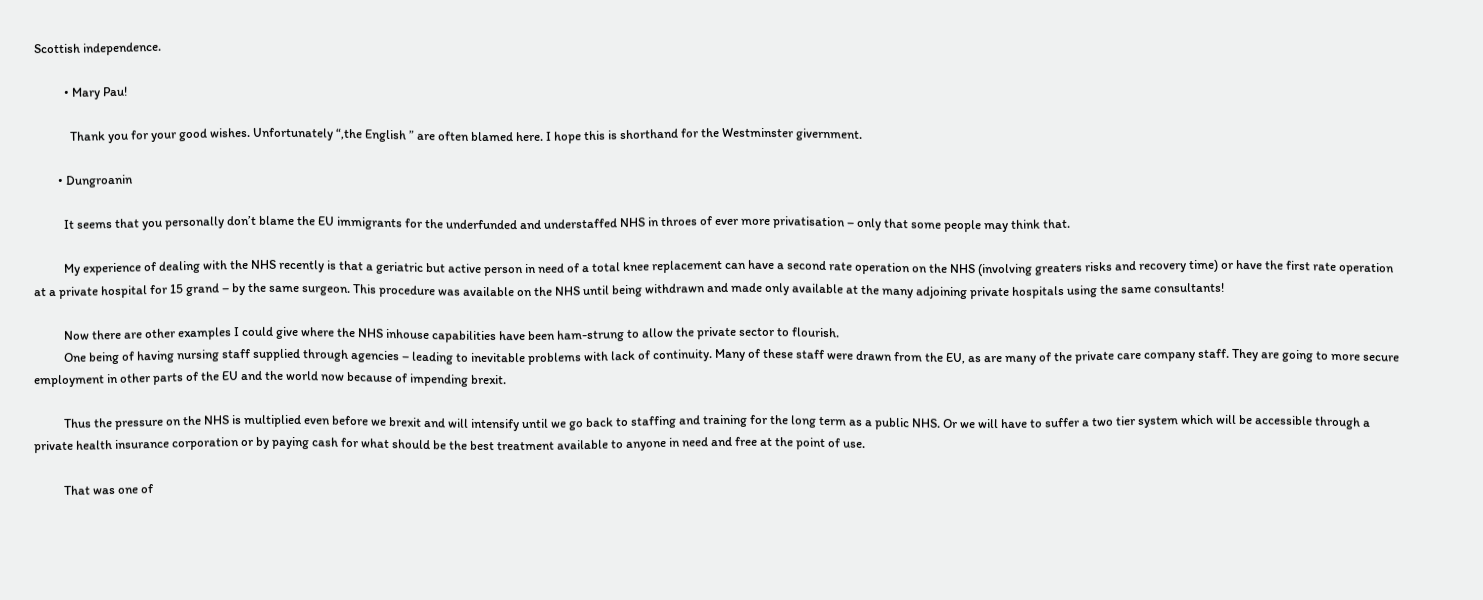Scottish independence.

          • Mary Pau!

            Thank you for your good wishes. Unfortunately “,the English ” are often blamed here. I hope this is shorthand for the Westminster givernment.

        • Dungroanin

          It seems that you personally don’t blame the EU immigrants for the underfunded and understaffed NHS in throes of ever more privatisation – only that some people may think that.

          My experience of dealing with the NHS recently is that a geriatric but active person in need of a total knee replacement can have a second rate operation on the NHS (involving greaters risks and recovery time) or have the first rate operation at a private hospital for 15 grand – by the same surgeon. This procedure was available on the NHS until being withdrawn and made only available at the many adjoining private hospitals using the same consultants!

          Now there are other examples I could give where the NHS inhouse capabilities have been ham-strung to allow the private sector to flourish.
          One being of having nursing staff supplied through agencies – leading to inevitable problems with lack of continuity. Many of these staff were drawn from the EU, as are many of the private care company staff. They are going to more secure employment in other parts of the EU and the world now because of impending brexit.

          Thus the pressure on the NHS is multiplied even before we brexit and will intensify until we go back to staffing and training for the long term as a public NHS. Or we will have to suffer a two tier system which will be accessible through a private health insurance corporation or by paying cash for what should be the best treatment available to anyone in need and free at the point of use.

          That was one of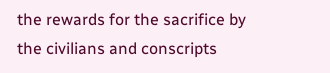the rewards for the sacrifice by the civilians and conscripts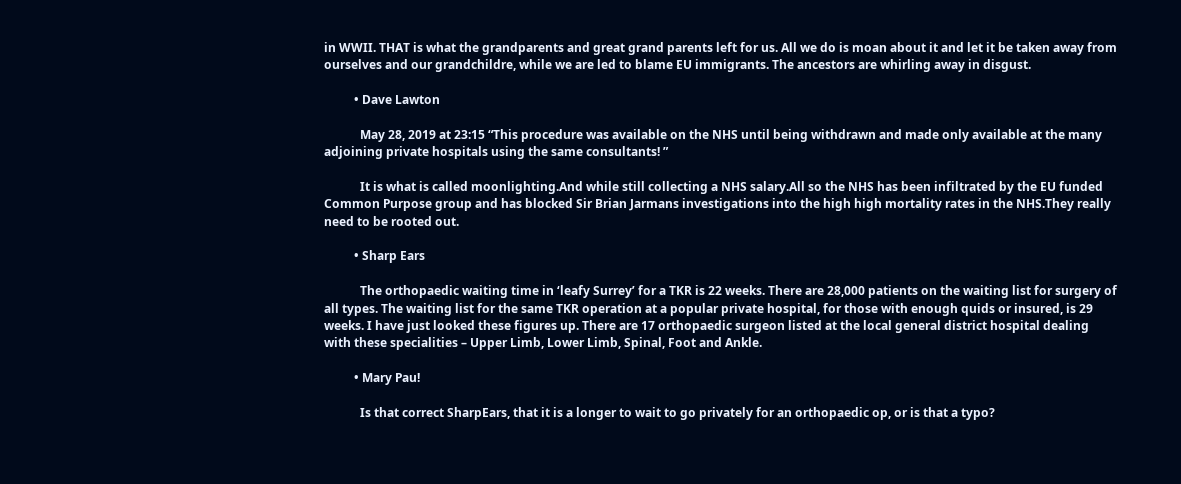in WWII. THAT is what the grandparents and great grand parents left for us. All we do is moan about it and let it be taken away from ourselves and our grandchildre, while we are led to blame EU immigrants. The ancestors are whirling away in disgust.

          • Dave Lawton

            May 28, 2019 at 23:15 “This procedure was available on the NHS until being withdrawn and made only available at the many adjoining private hospitals using the same consultants! ”

            It is what is called moonlighting.And while still collecting a NHS salary.All so the NHS has been infiltrated by the EU funded Common Purpose group and has blocked Sir Brian Jarmans investigations into the high high mortality rates in the NHS.They really need to be rooted out.

          • Sharp Ears

            The orthopaedic waiting time in ‘leafy Surrey’ for a TKR is 22 weeks. There are 28,000 patients on the waiting list for surgery of all types. The waiting list for the same TKR operation at a popular private hospital, for those with enough quids or insured, is 29 weeks. I have just looked these figures up. There are 17 orthopaedic surgeon listed at the local general district hospital dealing with these specialities – Upper Limb, Lower Limb, Spinal, Foot and Ankle.

          • Mary Pau!

            Is that correct SharpEars, that it is a longer to wait to go privately for an orthopaedic op, or is that a typo?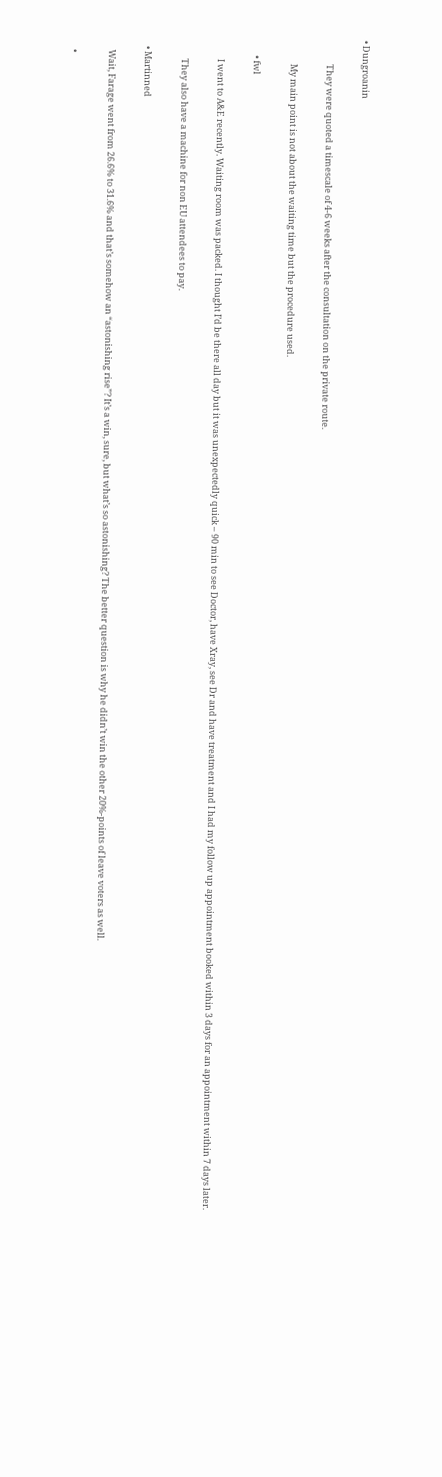• Dungroanin

            They were quoted a timescale of 4-6 weeks after the consultation on the private route.

            My main point is not about the waiting time but the procedure used.

        • fwl

          I went to A&E recently. Waiting room was packed. I thought I’d be there all day but it was unexpectedly quick – 90 min to see Doctor, have Xray, see Dr and have treatment and I had my follow up appointment booked within 3 days for an appointment within 7 days later.

          They also have a machine for non EU attendees to pay.

    • Martinned

      Wait, Farage went from 26.6% to 31.6% and that’s somehow an “astonishing rise”? It’s a win, sure, but what’s so astonishing? The better question is why he didn’t win the other 20%-points of leave voters as well.

      •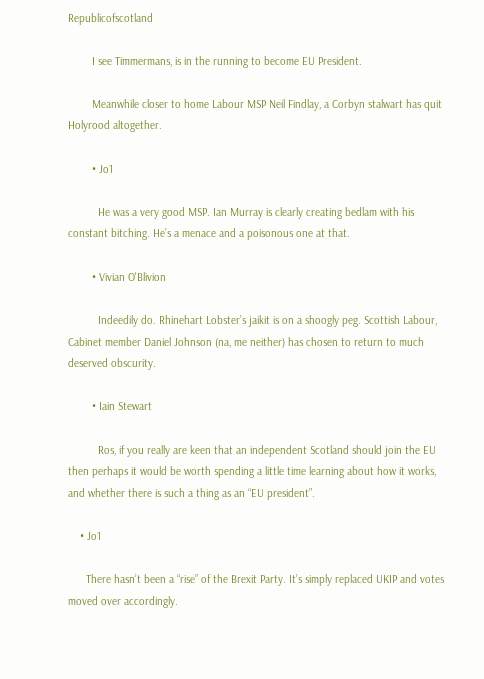Republicofscotland

        I see Timmermans, is in the running to become EU President.

        Meanwhile closer to home Labour MSP Neil Findlay, a Corbyn stalwart has quit Holyrood altogether.

        • Jo1

          He was a very good MSP. Ian Murray is clearly creating bedlam with his constant bitching. He’s a menace and a poisonous one at that.

        • Vivian O'Blivion

          Indeedily do. Rhinehart Lobster’s jaikit is on a shoogly peg. Scottish Labour, Cabinet member Daniel Johnson (na, me neither) has chosen to return to much deserved obscurity.

        • Iain Stewart

          Ros, if you really are keen that an independent Scotland should join the EU then perhaps it would be worth spending a little time learning about how it works, and whether there is such a thing as an “EU president”.

    • Jo1

      There hasn’t been a “rise” of the Brexit Party. It’s simply replaced UKIP and votes moved over accordingly.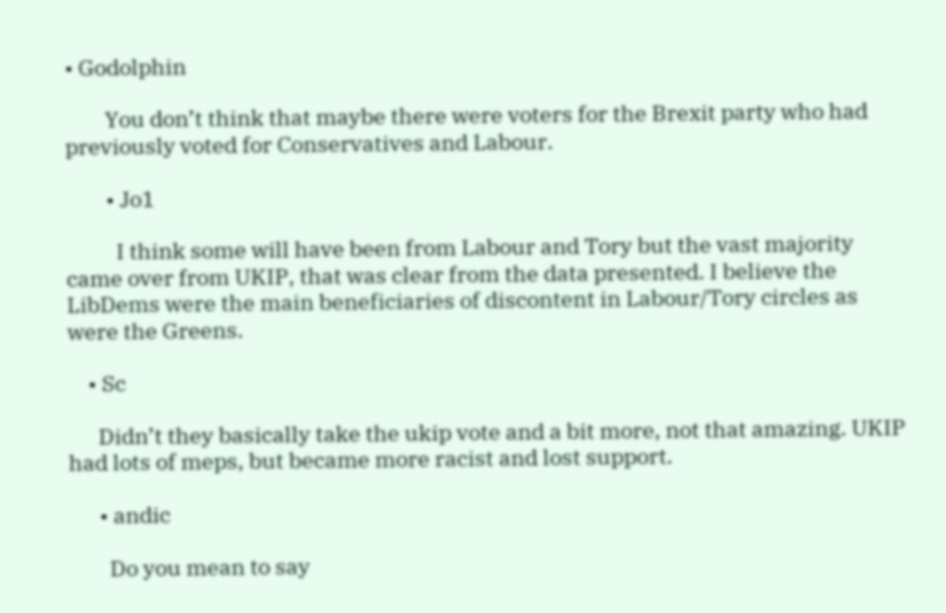• Godolphin

        You don’t think that maybe there were voters for the Brexit party who had previously voted for Conservatives and Labour.

        • Jo1

          I think some will have been from Labour and Tory but the vast majority came over from UKIP, that was clear from the data presented. I believe the LibDems were the main beneficiaries of discontent in Labour/Tory circles as were the Greens.

    • Sc

      Didn’t they basically take the ukip vote and a bit more, not that amazing. UKIP had lots of meps, but became more racist and lost support.

      • andic

        Do you mean to say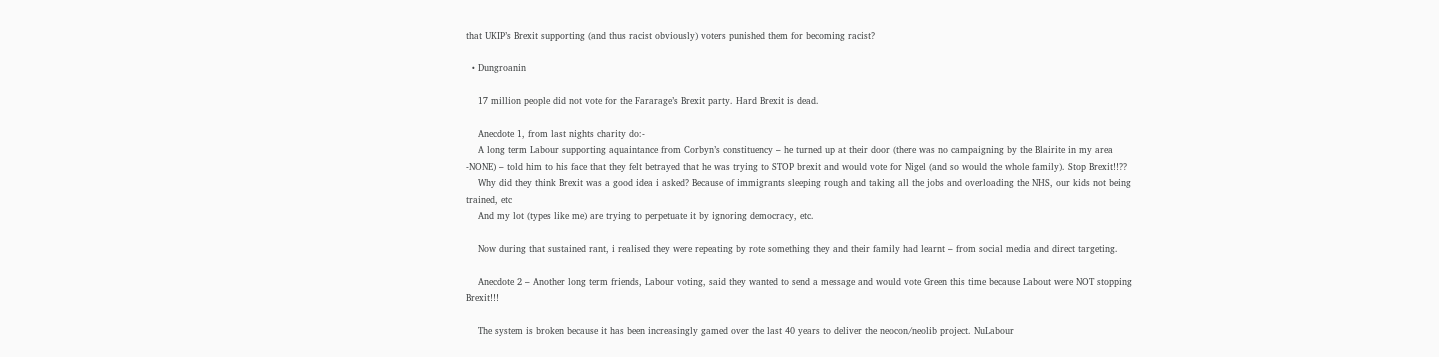that UKIP’s Brexit supporting (and thus racist obviously) voters punished them for becoming racist?

  • Dungroanin

    17 million people did not vote for the Fararage’s Brexit party. Hard Brexit is dead.

    Anecdote 1, from last nights charity do:-
    A long term Labour supporting aquaintance from Corbyn’s constituency – he turned up at their door (there was no campaigning by the Blairite in my area -NONE) – told him to his face that they felt betrayed that he was trying to STOP brexit and would vote for Nigel (and so would the whole family). Stop Brexit!!??
    Why did they think Brexit was a good idea i asked? Because of immigrants sleeping rough and taking all the jobs and overloading the NHS, our kids not being trained, etc
    And my lot (types like me) are trying to perpetuate it by ignoring democracy, etc.

    Now during that sustained rant, i realised they were repeating by rote something they and their family had learnt – from social media and direct targeting.

    Anecdote 2 – Another long term friends, Labour voting, said they wanted to send a message and would vote Green this time because Labout were NOT stopping Brexit!!!

    The system is broken because it has been increasingly gamed over the last 40 years to deliver the neocon/neolib project. NuLabour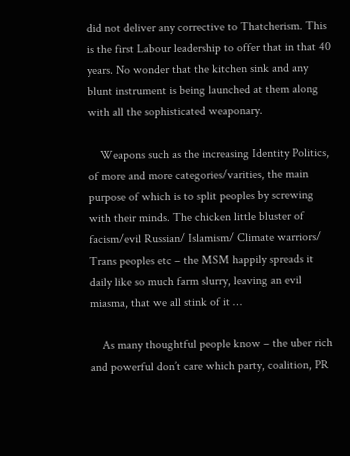did not deliver any corrective to Thatcherism. This is the first Labour leadership to offer that in that 40 years. No wonder that the kitchen sink and any blunt instrument is being launched at them along with all the sophisticated weaponary.

    Weapons such as the increasing Identity Politics, of more and more categories/varities, the main purpose of which is to split peoples by screwing with their minds. The chicken little bluster of facism/evil Russian/ Islamism/ Climate warriors/ Trans peoples etc – the MSM happily spreads it daily like so much farm slurry, leaving an evil miasma, that we all stink of it …

    As many thoughtful people know – the uber rich and powerful don’t care which party, coalition, PR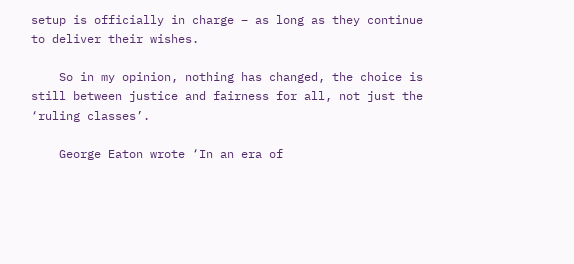setup is officially in charge – as long as they continue to deliver their wishes.

    So in my opinion, nothing has changed, the choice is still between justice and fairness for all, not just the ‘ruling classes’.

    George Eaton wrote ‘In an era of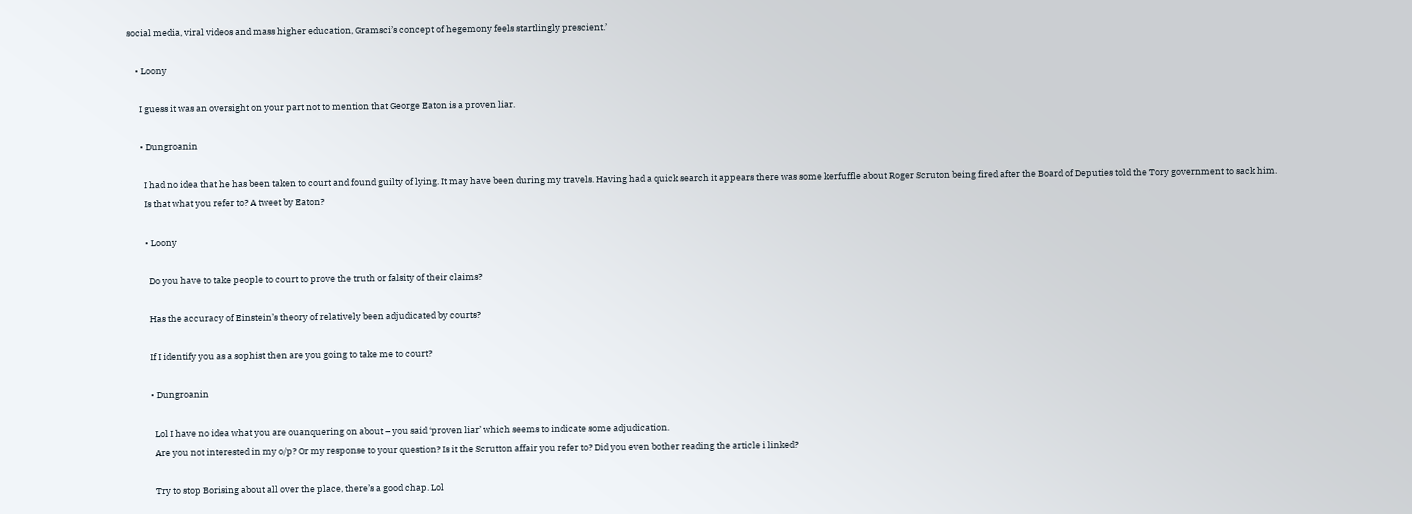social media, viral videos and mass higher education, Gramsci’s concept of hegemony feels startlingly prescient.’

    • Loony

      I guess it was an oversight on your part not to mention that George Eaton is a proven liar.

      • Dungroanin

        I had no idea that he has been taken to court and found guilty of lying. It may have been during my travels. Having had a quick search it appears there was some kerfuffle about Roger Scruton being fired after the Board of Deputies told the Tory government to sack him.
        Is that what you refer to? A tweet by Eaton?

        • Loony

          Do you have to take people to court to prove the truth or falsity of their claims?

          Has the accuracy of Einstein’s theory of relatively been adjudicated by courts?

          If I identify you as a sophist then are you going to take me to court?

          • Dungroanin

            Lol I have no idea what you are ouanquering on about – you said ‘proven liar’ which seems to indicate some adjudication.
            Are you not interested in my o/p? Or my response to your question? Is it the Scrutton affair you refer to? Did you even bother reading the article i linked?

            Try to stop Borising about all over the place, there’s a good chap. Lol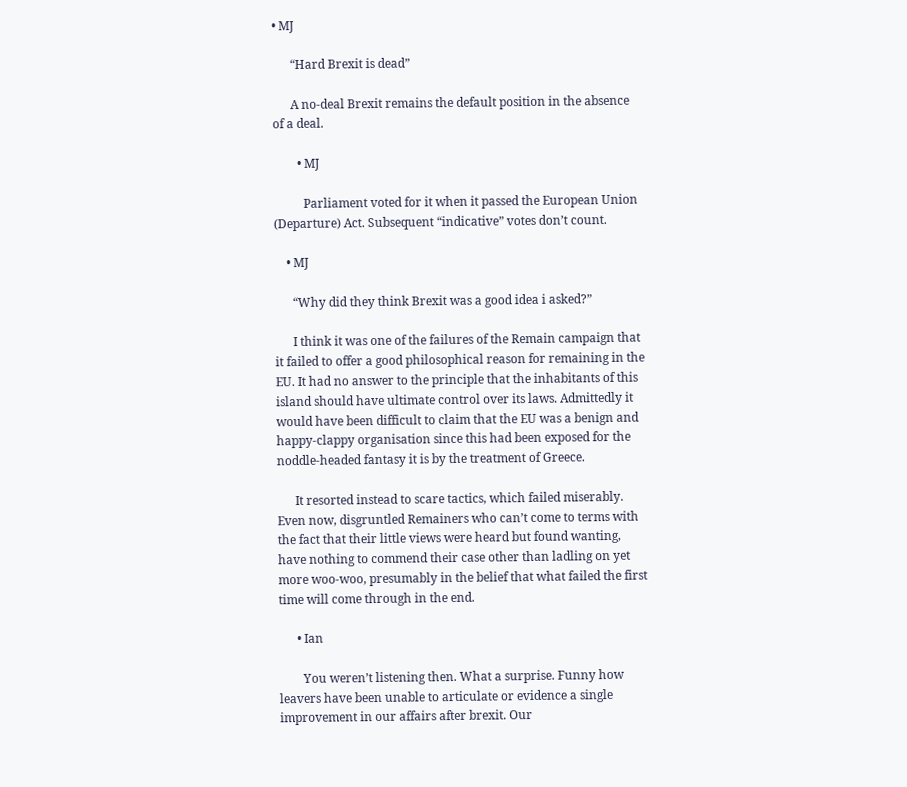• MJ

      “Hard Brexit is dead”

      A no-deal Brexit remains the default position in the absence of a deal.

        • MJ

          Parliament voted for it when it passed the European Union (Departure) Act. Subsequent “indicative” votes don’t count.

    • MJ

      “Why did they think Brexit was a good idea i asked?”

      I think it was one of the failures of the Remain campaign that it failed to offer a good philosophical reason for remaining in the EU. It had no answer to the principle that the inhabitants of this island should have ultimate control over its laws. Admittedly it would have been difficult to claim that the EU was a benign and happy-clappy organisation since this had been exposed for the noddle-headed fantasy it is by the treatment of Greece.

      It resorted instead to scare tactics, which failed miserably. Even now, disgruntled Remainers who can’t come to terms with the fact that their little views were heard but found wanting, have nothing to commend their case other than ladling on yet more woo-woo, presumably in the belief that what failed the first time will come through in the end.

      • Ian

        You weren’t listening then. What a surprise. Funny how leavers have been unable to articulate or evidence a single improvement in our affairs after brexit. Our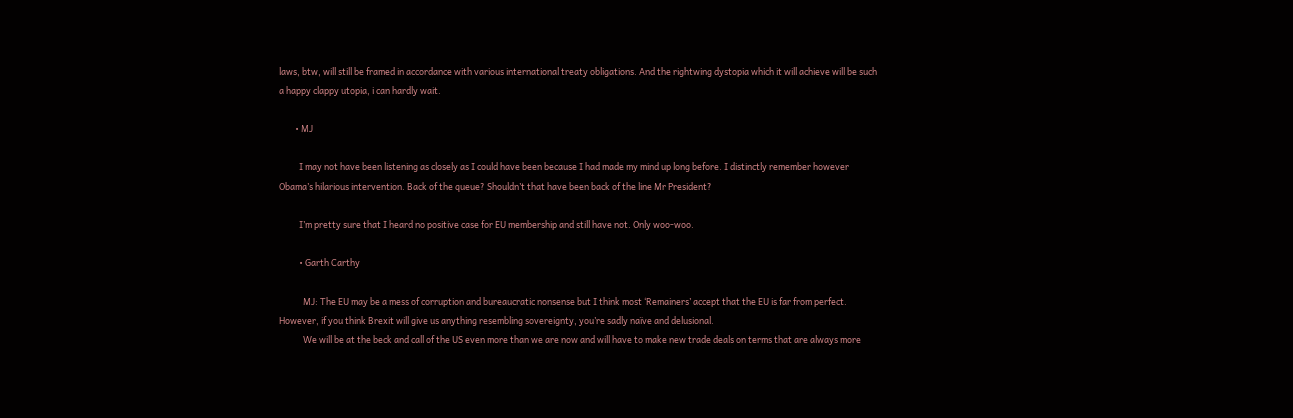laws, btw, will still be framed in accordance with various international treaty obligations. And the rightwing dystopia which it will achieve will be such a happy clappy utopia, i can hardly wait.

        • MJ

          I may not have been listening as closely as I could have been because I had made my mind up long before. I distinctly remember however Obama’s hilarious intervention. Back of the queue? Shouldn’t that have been back of the line Mr President?

          I’m pretty sure that I heard no positive case for EU membership and still have not. Only woo-woo.

          • Garth Carthy

            MJ: The EU may be a mess of corruption and bureaucratic nonsense but I think most ‘Remainers’ accept that the EU is far from perfect. However, if you think Brexit will give us anything resembling sovereignty, you’re sadly naïve and delusional.
            We will be at the beck and call of the US even more than we are now and will have to make new trade deals on terms that are always more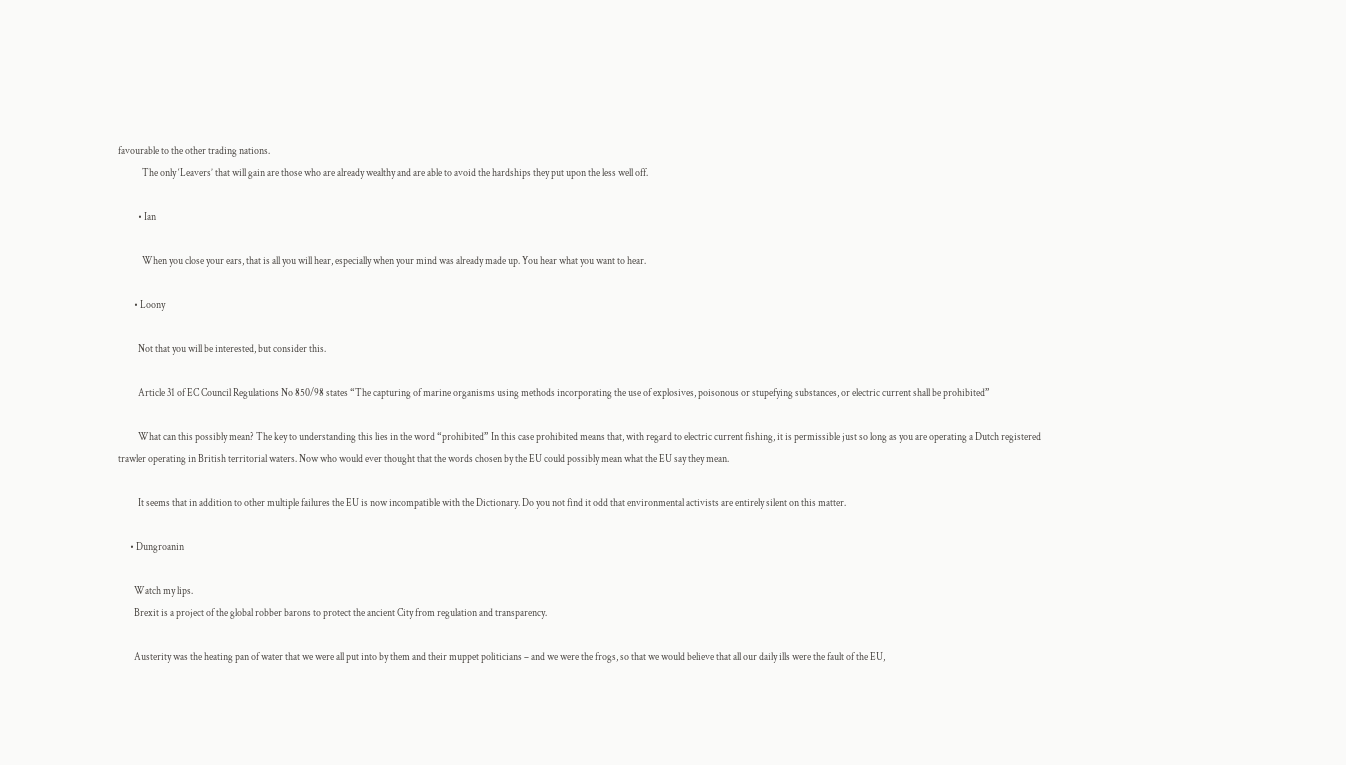favourable to the other trading nations.
            The only ‘Leavers’ that will gain are those who are already wealthy and are able to avoid the hardships they put upon the less well off.

          • Ian

            When you close your ears, that is all you will hear, especially when your mind was already made up. You hear what you want to hear.

        • Loony

          Not that you will be interested, but consider this.

          Article 31 of EC Council Regulations No 850/98 states “The capturing of marine organisms using methods incorporating the use of explosives, poisonous or stupefying substances, or electric current shall be prohibited”

          What can this possibly mean? The key to understanding this lies in the word “prohibited” In this case prohibited means that, with regard to electric current fishing, it is permissible just so long as you are operating a Dutch registered trawler operating in British territorial waters. Now who would ever thought that the words chosen by the EU could possibly mean what the EU say they mean.

          It seems that in addition to other multiple failures the EU is now incompatible with the Dictionary. Do you not find it odd that environmental activists are entirely silent on this matter.

      • Dungroanin

        Watch my lips.
        Brexit is a project of the global robber barons to protect the ancient City from regulation and transparency.

        Austerity was the heating pan of water that we were all put into by them and their muppet politicians – and we were the frogs, so that we would believe that all our daily ills were the fault of the EU,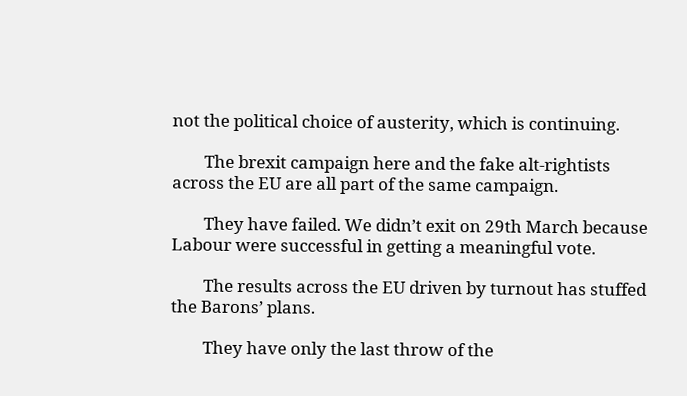not the political choice of austerity, which is continuing.

        The brexit campaign here and the fake alt-rightists across the EU are all part of the same campaign.

        They have failed. We didn’t exit on 29th March because Labour were successful in getting a meaningful vote.

        The results across the EU driven by turnout has stuffed the Barons’ plans.

        They have only the last throw of the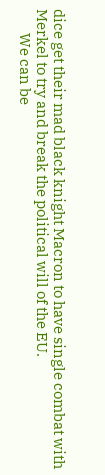dice get their mad black knight Macron to have single combat with Merkel to try and break the political will of the EU.
        We can be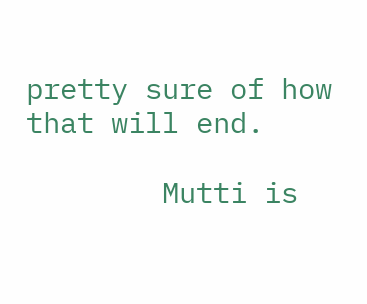pretty sure of how that will end.

        Mutti is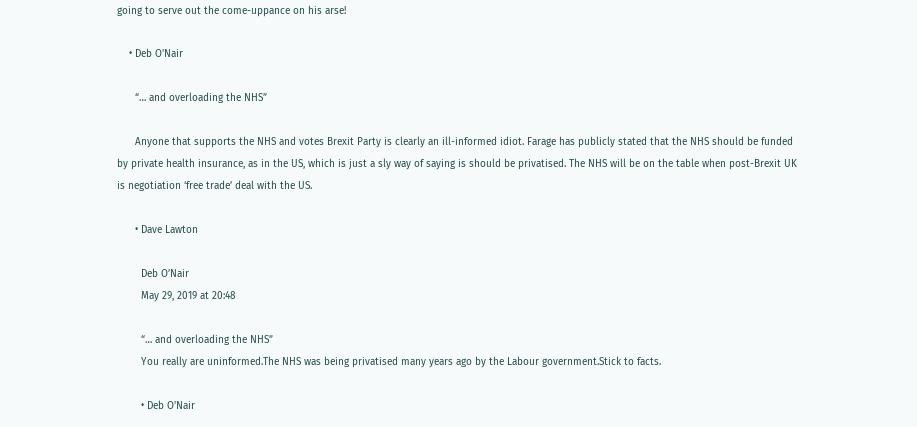going to serve out the come-uppance on his arse!

    • Deb O'Nair

      “… and overloading the NHS”

      Anyone that supports the NHS and votes Brexit Party is clearly an ill-informed idiot. Farage has publicly stated that the NHS should be funded by private health insurance, as in the US, which is just a sly way of saying is should be privatised. The NHS will be on the table when post-Brexit UK is negotiation ‘free trade’ deal with the US.

      • Dave Lawton

        Deb O’Nair
        May 29, 2019 at 20:48

        “… and overloading the NHS”
        You really are uninformed.The NHS was being privatised many years ago by the Labour government.Stick to facts.

        • Deb O'Nair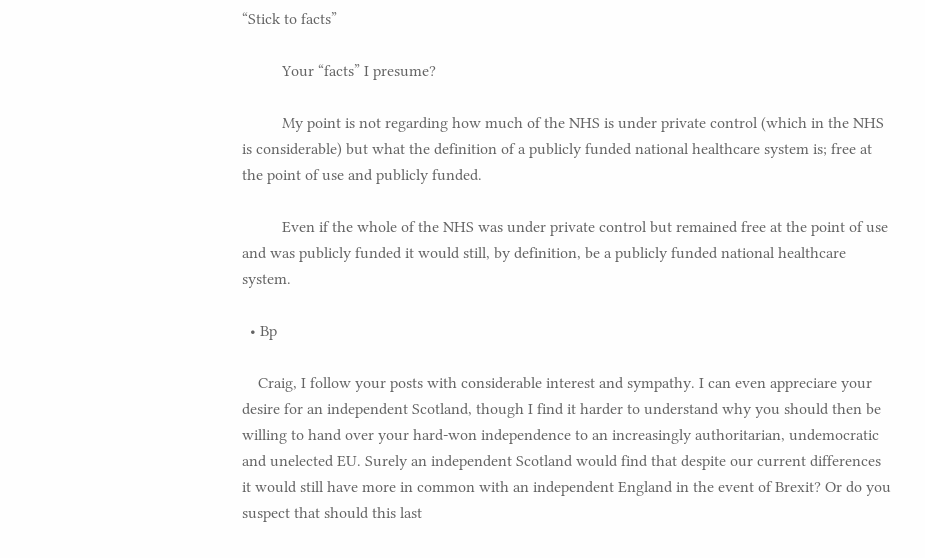“Stick to facts”

          Your “facts” I presume?

          My point is not regarding how much of the NHS is under private control (which in the NHS is considerable) but what the definition of a publicly funded national healthcare system is; free at the point of use and publicly funded.

          Even if the whole of the NHS was under private control but remained free at the point of use and was publicly funded it would still, by definition, be a publicly funded national healthcare system.

  • Bp

    Craig, I follow your posts with considerable interest and sympathy. I can even appreciare your desire for an independent Scotland, though I find it harder to understand why you should then be willing to hand over your hard-won independence to an increasingly authoritarian, undemocratic and unelected EU. Surely an independent Scotland would find that despite our current differences it would still have more in common with an independent England in the event of Brexit? Or do you suspect that should this last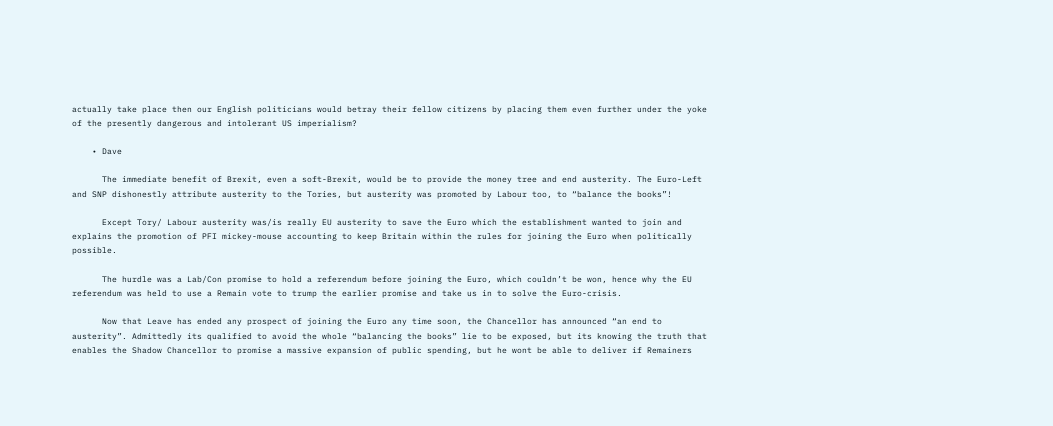actually take place then our English politicians would betray their fellow citizens by placing them even further under the yoke of the presently dangerous and intolerant US imperialism?

    • Dave

      The immediate benefit of Brexit, even a soft-Brexit, would be to provide the money tree and end austerity. The Euro-Left and SNP dishonestly attribute austerity to the Tories, but austerity was promoted by Labour too, to “balance the books”!

      Except Tory/ Labour austerity was/is really EU austerity to save the Euro which the establishment wanted to join and explains the promotion of PFI mickey-mouse accounting to keep Britain within the rules for joining the Euro when politically possible.

      The hurdle was a Lab/Con promise to hold a referendum before joining the Euro, which couldn’t be won, hence why the EU referendum was held to use a Remain vote to trump the earlier promise and take us in to solve the Euro-crisis.

      Now that Leave has ended any prospect of joining the Euro any time soon, the Chancellor has announced “an end to austerity”. Admittedly its qualified to avoid the whole “balancing the books” lie to be exposed, but its knowing the truth that enables the Shadow Chancellor to promise a massive expansion of public spending, but he wont be able to deliver if Remainers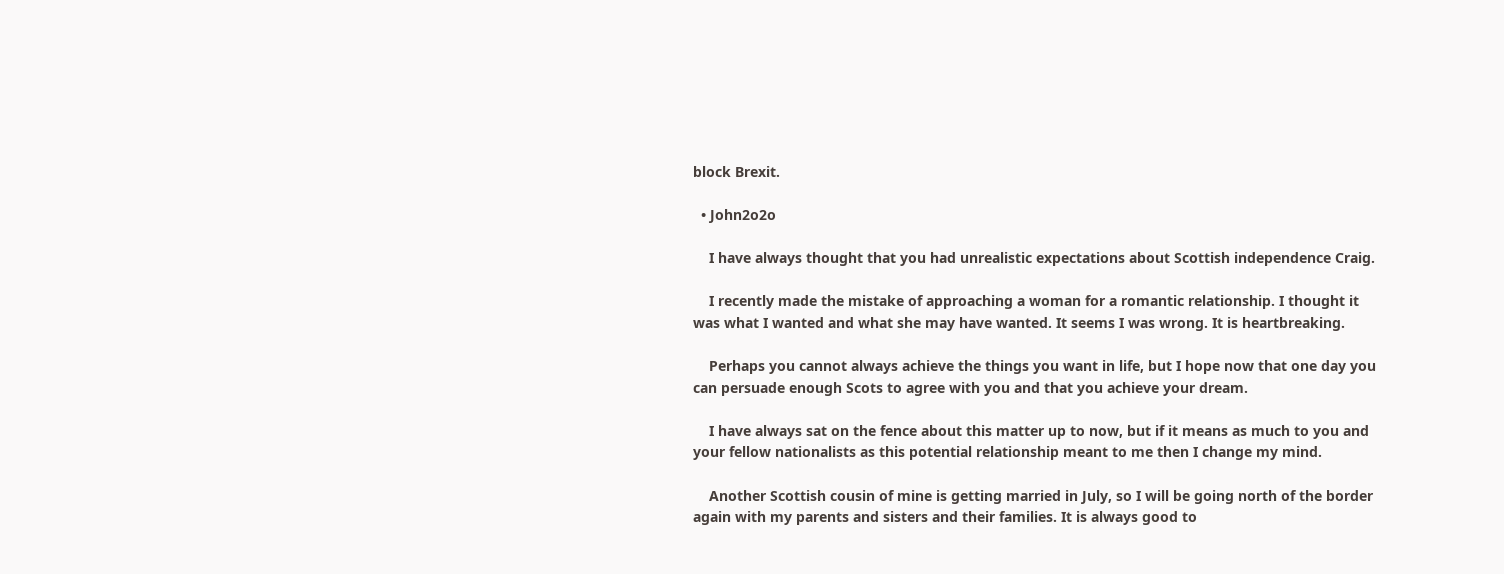block Brexit.

  • John2o2o

    I have always thought that you had unrealistic expectations about Scottish independence Craig.

    I recently made the mistake of approaching a woman for a romantic relationship. I thought it was what I wanted and what she may have wanted. It seems I was wrong. It is heartbreaking.

    Perhaps you cannot always achieve the things you want in life, but I hope now that one day you can persuade enough Scots to agree with you and that you achieve your dream.

    I have always sat on the fence about this matter up to now, but if it means as much to you and your fellow nationalists as this potential relationship meant to me then I change my mind.

    Another Scottish cousin of mine is getting married in July, so I will be going north of the border again with my parents and sisters and their families. It is always good to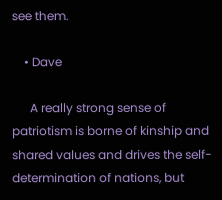see them.

    • Dave

      A really strong sense of patriotism is borne of kinship and shared values and drives the self-determination of nations, but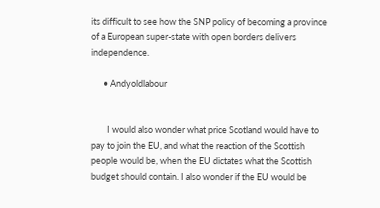its difficult to see how the SNP policy of becoming a province of a European super-state with open borders delivers independence.

      • Andyoldlabour


        I would also wonder what price Scotland would have to pay to join the EU, and what the reaction of the Scottish people would be, when the EU dictates what the Scottish budget should contain. I also wonder if the EU would be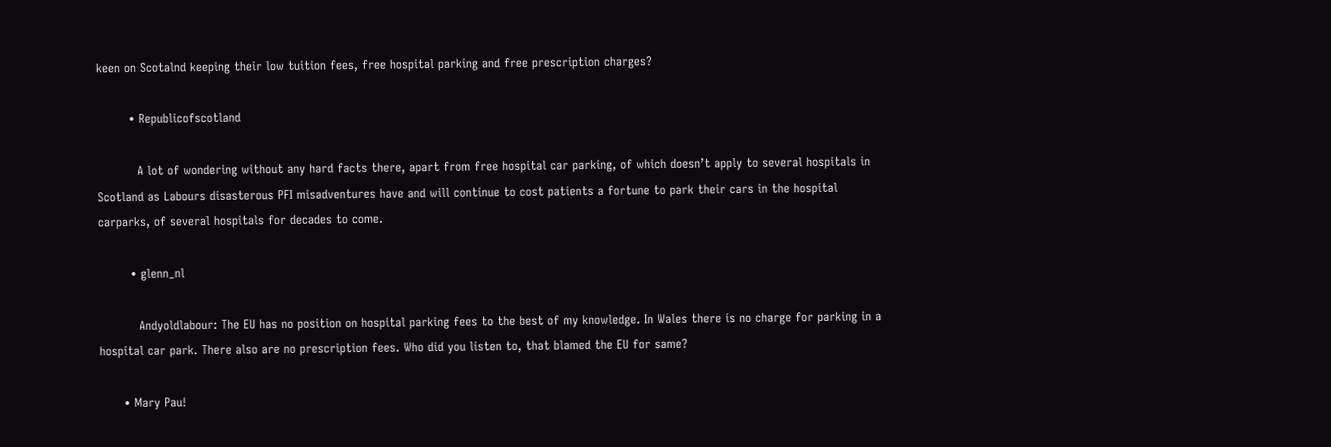keen on Scotalnd keeping their low tuition fees, free hospital parking and free prescription charges?

        • Republicofscotland

          A lot of wondering without any hard facts there, apart from free hospital car parking, of which doesn’t apply to several hospitals in Scotland as Labours disasterous PFI misadventures have and will continue to cost patients a fortune to park their cars in the hospital carparks, of several hospitals for decades to come.

        • glenn_nl

          Andyoldlabour: The EU has no position on hospital parking fees to the best of my knowledge. In Wales there is no charge for parking in a hospital car park. There also are no prescription fees. Who did you listen to, that blamed the EU for same?

      • Mary Pau!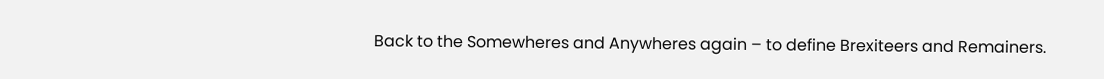Back to the Somewheres and Anywheres again – to define Brexiteers and Remainers.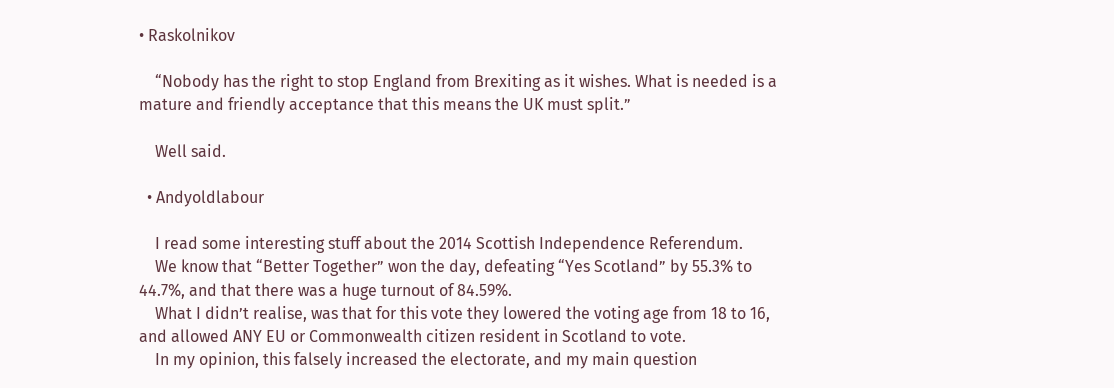• Raskolnikov

    “Nobody has the right to stop England from Brexiting as it wishes. What is needed is a mature and friendly acceptance that this means the UK must split.”

    Well said.

  • Andyoldlabour

    I read some interesting stuff about the 2014 Scottish Independence Referendum.
    We know that “Better Together” won the day, defeating “Yes Scotland” by 55.3% to 44.7%, and that there was a huge turnout of 84.59%.
    What I didn’t realise, was that for this vote they lowered the voting age from 18 to 16, and allowed ANY EU or Commonwealth citizen resident in Scotland to vote.
    In my opinion, this falsely increased the electorate, and my main question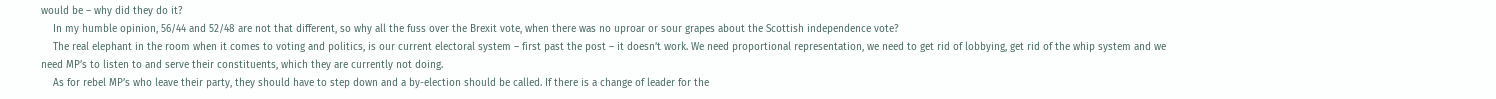would be – why did they do it?
    In my humble opinion, 56/44 and 52/48 are not that different, so why all the fuss over the Brexit vote, when there was no uproar or sour grapes about the Scottish independence vote?
    The real elephant in the room when it comes to voting and politics, is our current electoral system – first past the post – it doesn’t work. We need proportional representation, we need to get rid of lobbying, get rid of the whip system and we need MP’s to listen to and serve their constituents, which they are currently not doing.
    As for rebel MP’s who leave their party, they should have to step down and a by-election should be called. If there is a change of leader for the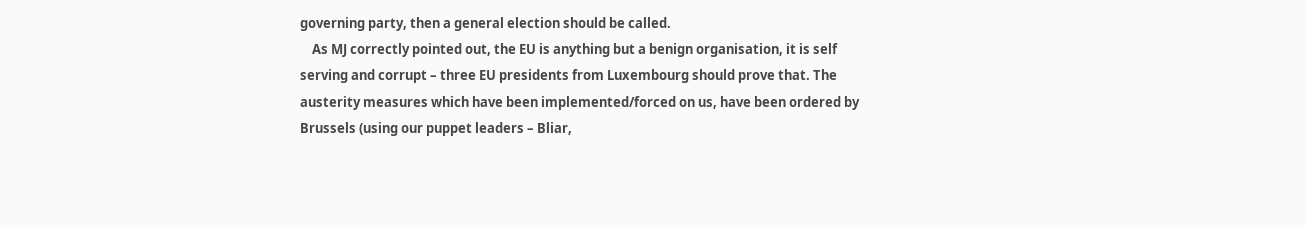governing party, then a general election should be called.
    As MJ correctly pointed out, the EU is anything but a benign organisation, it is self serving and corrupt – three EU presidents from Luxembourg should prove that. The austerity measures which have been implemented/forced on us, have been ordered by Brussels (using our puppet leaders – Bliar,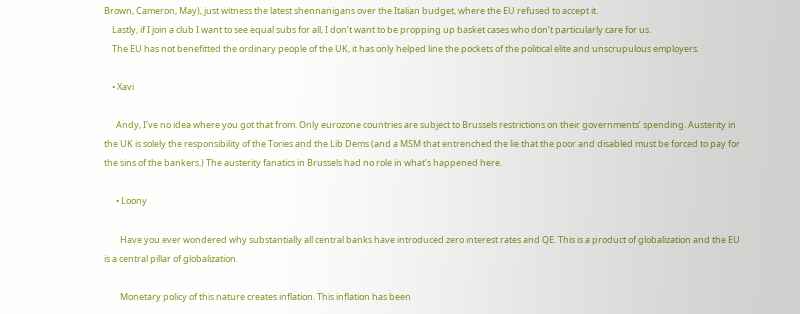Brown, Cameron, May), just witness the latest shennanigans over the Italian budget, where the EU refused to accept it.
    Lastly, if I join a club I want to see equal subs for all, I don’t want to be propping up basket cases who don’t particularly care for us.
    The EU has not benefitted the ordinary people of the UK, it has only helped line the pockets of the political elite and unscrupulous employers.

    • Xavi

      Andy, I’ve no idea where you got that from. Only eurozone countries are subject to Brussels restrictions on their governments’ spending. Austerity in the UK is solely the responsibility of the Tories and the Lib Dems (and a MSM that entrenched the lie that the poor and disabled must be forced to pay for the sins of the bankers.) The austerity fanatics in Brussels had no role in what’s happened here.

      • Loony

        Have you ever wondered why substantially all central banks have introduced zero interest rates and QE. This is a product of globalization and the EU is a central pillar of globalization.

        Monetary policy of this nature creates inflation. This inflation has been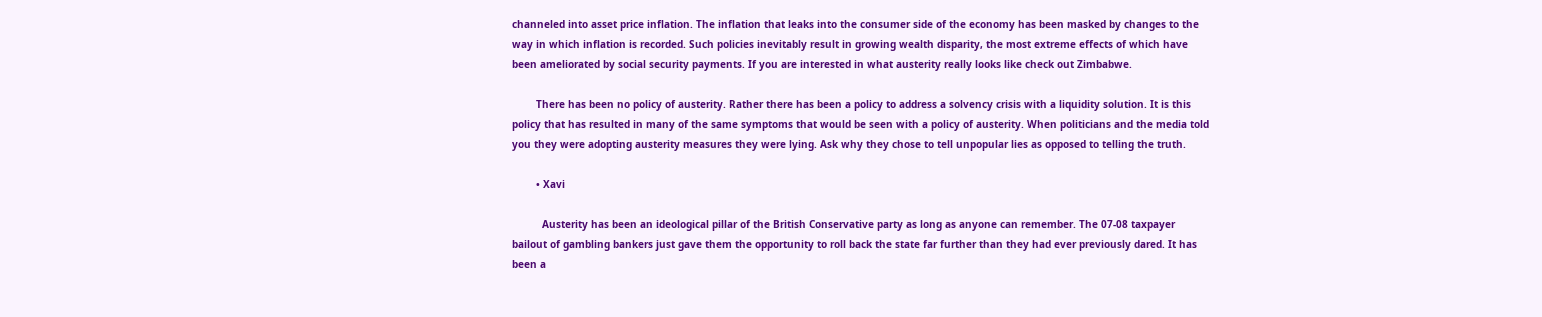channeled into asset price inflation. The inflation that leaks into the consumer side of the economy has been masked by changes to the way in which inflation is recorded. Such policies inevitably result in growing wealth disparity, the most extreme effects of which have been ameliorated by social security payments. If you are interested in what austerity really looks like check out Zimbabwe.

        There has been no policy of austerity. Rather there has been a policy to address a solvency crisis with a liquidity solution. It is this policy that has resulted in many of the same symptoms that would be seen with a policy of austerity. When politicians and the media told you they were adopting austerity measures they were lying. Ask why they chose to tell unpopular lies as opposed to telling the truth.

        • Xavi

          Austerity has been an ideological pillar of the British Conservative party as long as anyone can remember. The 07-08 taxpayer bailout of gambling bankers just gave them the opportunity to roll back the state far further than they had ever previously dared. It has been a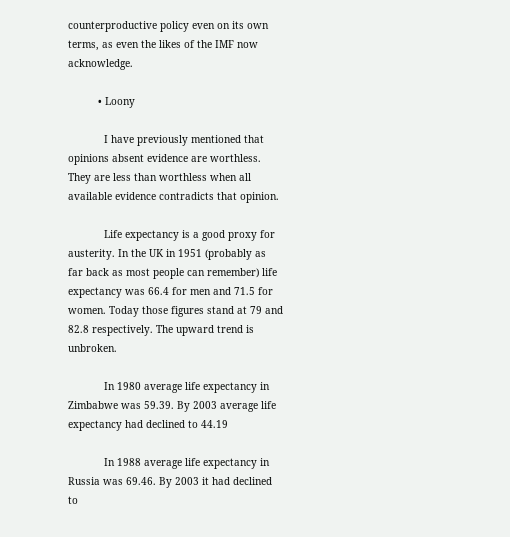counterproductive policy even on its own terms, as even the likes of the IMF now acknowledge.

          • Loony

            I have previously mentioned that opinions absent evidence are worthless. They are less than worthless when all available evidence contradicts that opinion.

            Life expectancy is a good proxy for austerity. In the UK in 1951 (probably as far back as most people can remember) life expectancy was 66.4 for men and 71.5 for women. Today those figures stand at 79 and 82.8 respectively. The upward trend is unbroken.

            In 1980 average life expectancy in Zimbabwe was 59.39. By 2003 average life expectancy had declined to 44.19

            In 1988 average life expectancy in Russia was 69.46. By 2003 it had declined to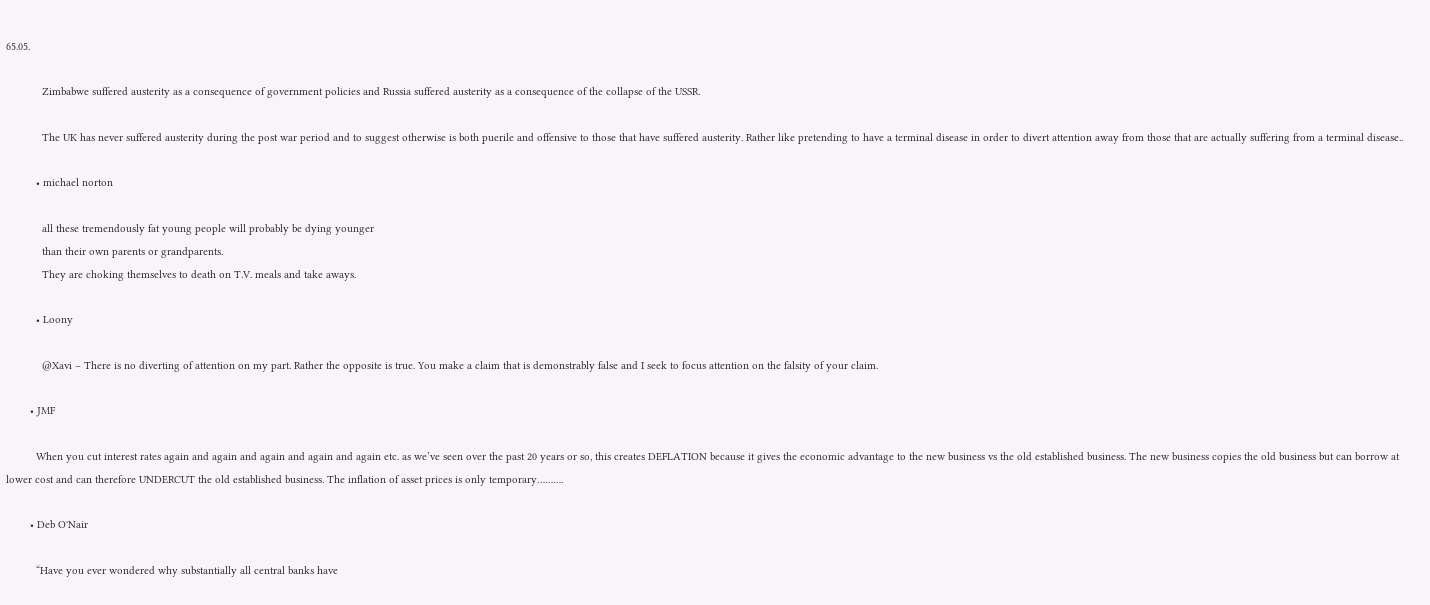65.05.

            Zimbabwe suffered austerity as a consequence of government policies and Russia suffered austerity as a consequence of the collapse of the USSR.

            The UK has never suffered austerity during the post war period and to suggest otherwise is both puerile and offensive to those that have suffered austerity. Rather like pretending to have a terminal disease in order to divert attention away from those that are actually suffering from a terminal disease..

          • michael norton

            all these tremendously fat young people will probably be dying younger
            than their own parents or grandparents.
            They are choking themselves to death on T.V. meals and take aways.

          • Loony

            @Xavi – There is no diverting of attention on my part. Rather the opposite is true. You make a claim that is demonstrably false and I seek to focus attention on the falsity of your claim.

        • JMF

          When you cut interest rates again and again and again and again and again etc. as we’ve seen over the past 20 years or so, this creates DEFLATION because it gives the economic advantage to the new business vs the old established business. The new business copies the old business but can borrow at lower cost and can therefore UNDERCUT the old established business. The inflation of asset prices is only temporary……….

        • Deb O'Nair

          “Have you ever wondered why substantially all central banks have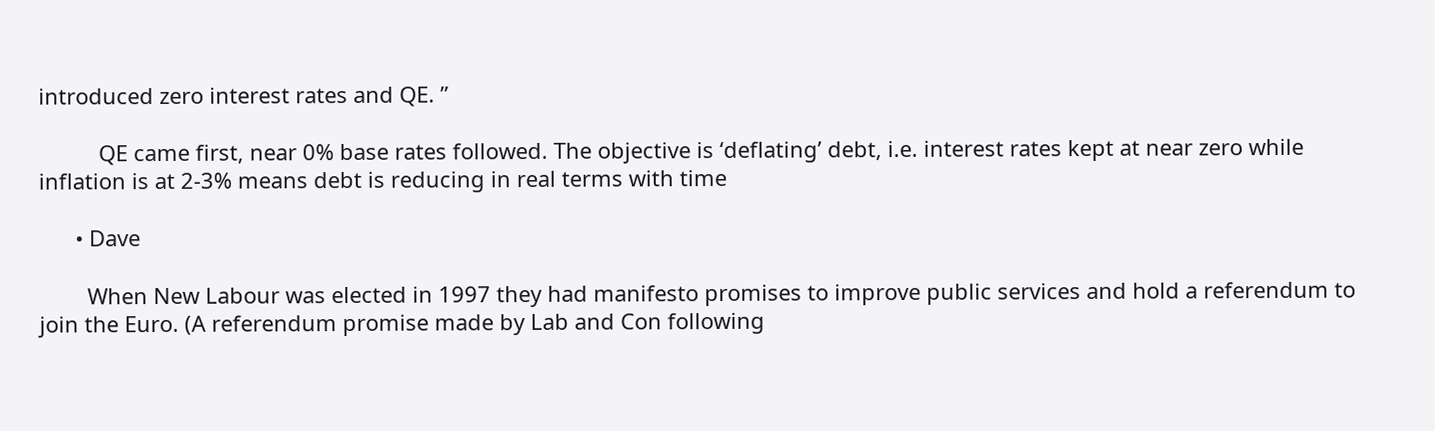introduced zero interest rates and QE. ”

          QE came first, near 0% base rates followed. The objective is ‘deflating’ debt, i.e. interest rates kept at near zero while inflation is at 2-3% means debt is reducing in real terms with time

      • Dave

        When New Labour was elected in 1997 they had manifesto promises to improve public services and hold a referendum to join the Euro. (A referendum promise made by Lab and Con following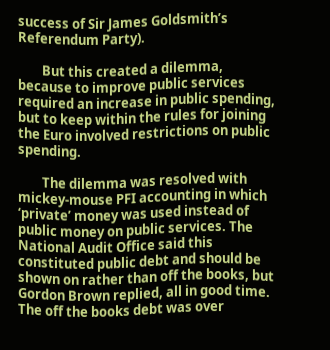success of Sir James Goldsmith’s Referendum Party).

        But this created a dilemma, because to improve public services required an increase in public spending, but to keep within the rules for joining the Euro involved restrictions on public spending.

        The dilemma was resolved with mickey-mouse PFI accounting in which ‘private’ money was used instead of public money on public services. The National Audit Office said this constituted public debt and should be shown on rather than off the books, but Gordon Brown replied, all in good time. The off the books debt was over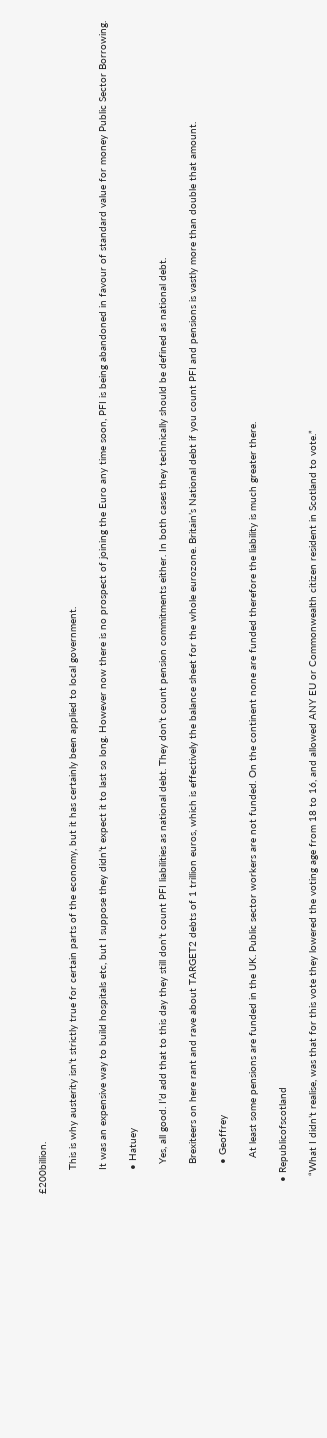£200billion.

        This is why austerity isn’t strictly true for certain parts of the economy, but it has certainly been applied to local government.

        It was an expensive way to build hospitals etc, but I suppose they didn’t expect it to last so long. However now there is no prospect of joining the Euro any time soon, PFI is being abandoned in favour of standard value for money Public Sector Borrowing.

        • Hatuey

          Yes, all good. I’d add that to this day they still don’t count PFI liabilities as national debt. They don’t count pension commitments either. In both cases they technically should be defined as national debt.

          Brexiteers on here rant and rave about TARGET2 debts of 1 trillion euros, which is effectively the balance sheet for the whole eurozone. Britain’s National debt if you count PFI and pensions is vastly more than double that amount.

          • Geoffrey

            At least some pensions are funded in the UK. Public sector workers are not funded. On the continent none are funded therefore the liability is much greater there.

    • Republicofscotland

      “What I didn’t realise, was that for this vote they lowered the voting age from 18 to 16, and allowed ANY EU or Commonwealth citizen resident in Scotland to vote.”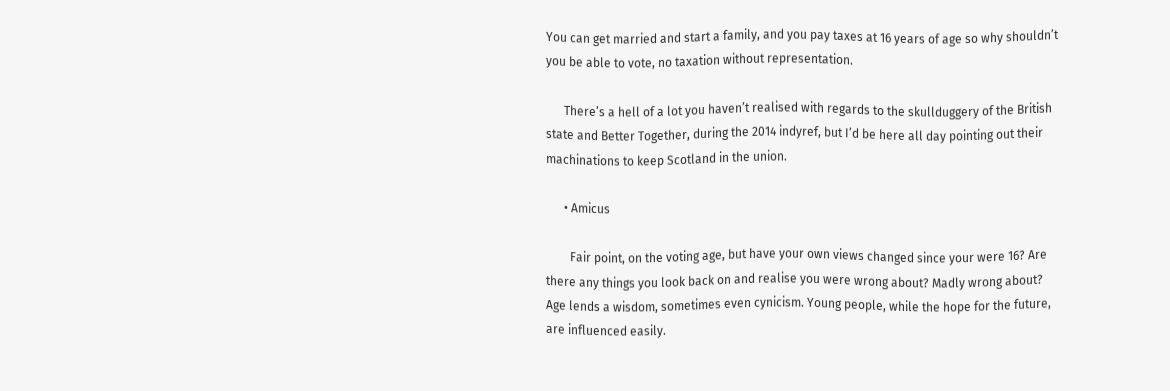You can get married and start a family, and you pay taxes at 16 years of age so why shouldn’t you be able to vote, no taxation without representation.

      There’s a hell of a lot you haven’t realised with regards to the skullduggery of the British state and Better Together, during the 2014 indyref, but I’d be here all day pointing out their machinations to keep Scotland in the union.

      • Amicus

        Fair point, on the voting age, but have your own views changed since your were 16? Are there any things you look back on and realise you were wrong about? Madly wrong about? Age lends a wisdom, sometimes even cynicism. Young people, while the hope for the future, are influenced easily.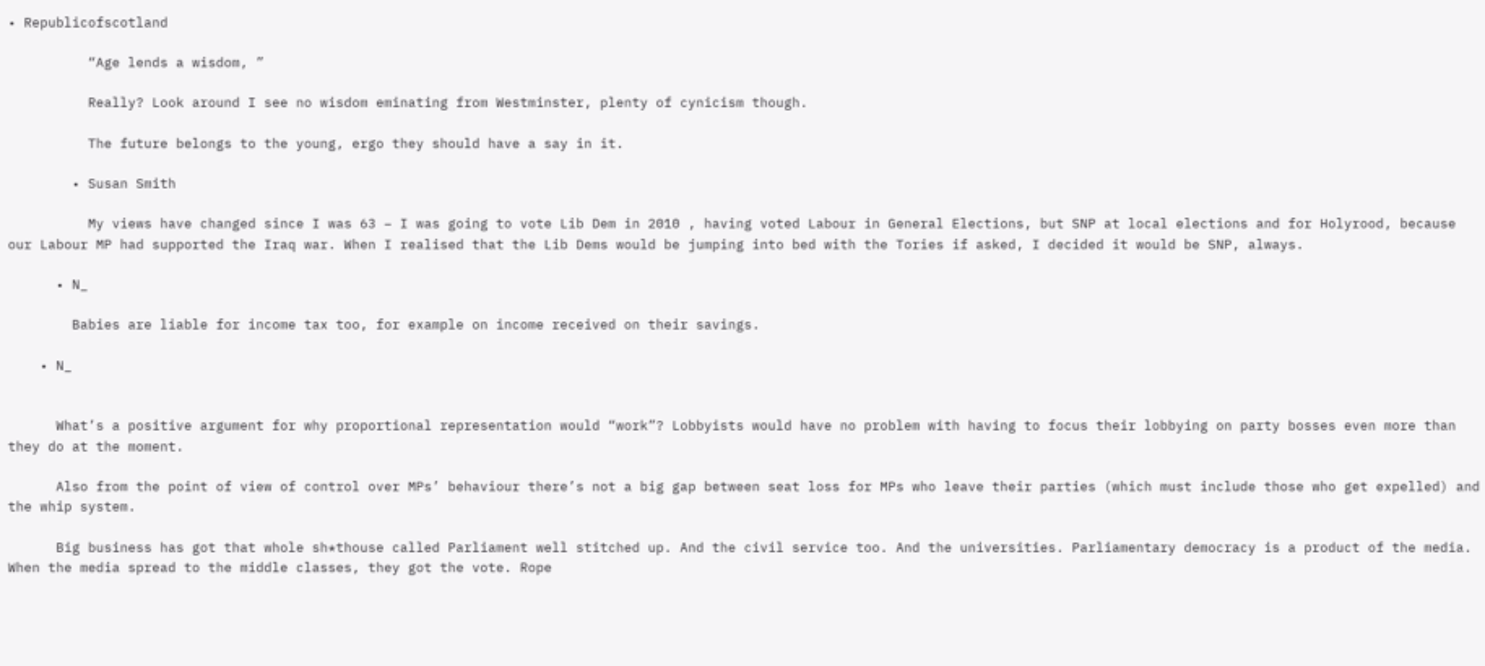• Republicofscotland

          “Age lends a wisdom, ”

          Really? Look around I see no wisdom eminating from Westminster, plenty of cynicism though.

          The future belongs to the young, ergo they should have a say in it.

        • Susan Smith

          My views have changed since I was 63 – I was going to vote Lib Dem in 2010 , having voted Labour in General Elections, but SNP at local elections and for Holyrood, because our Labour MP had supported the Iraq war. When I realised that the Lib Dems would be jumping into bed with the Tories if asked, I decided it would be SNP, always.

      • N_

        Babies are liable for income tax too, for example on income received on their savings.

    • N_


      What’s a positive argument for why proportional representation would “work”? Lobbyists would have no problem with having to focus their lobbying on party bosses even more than they do at the moment.

      Also from the point of view of control over MPs’ behaviour there’s not a big gap between seat loss for MPs who leave their parties (which must include those who get expelled) and the whip system.

      Big business has got that whole sh*thouse called Parliament well stitched up. And the civil service too. And the universities. Parliamentary democracy is a product of the media. When the media spread to the middle classes, they got the vote. Rope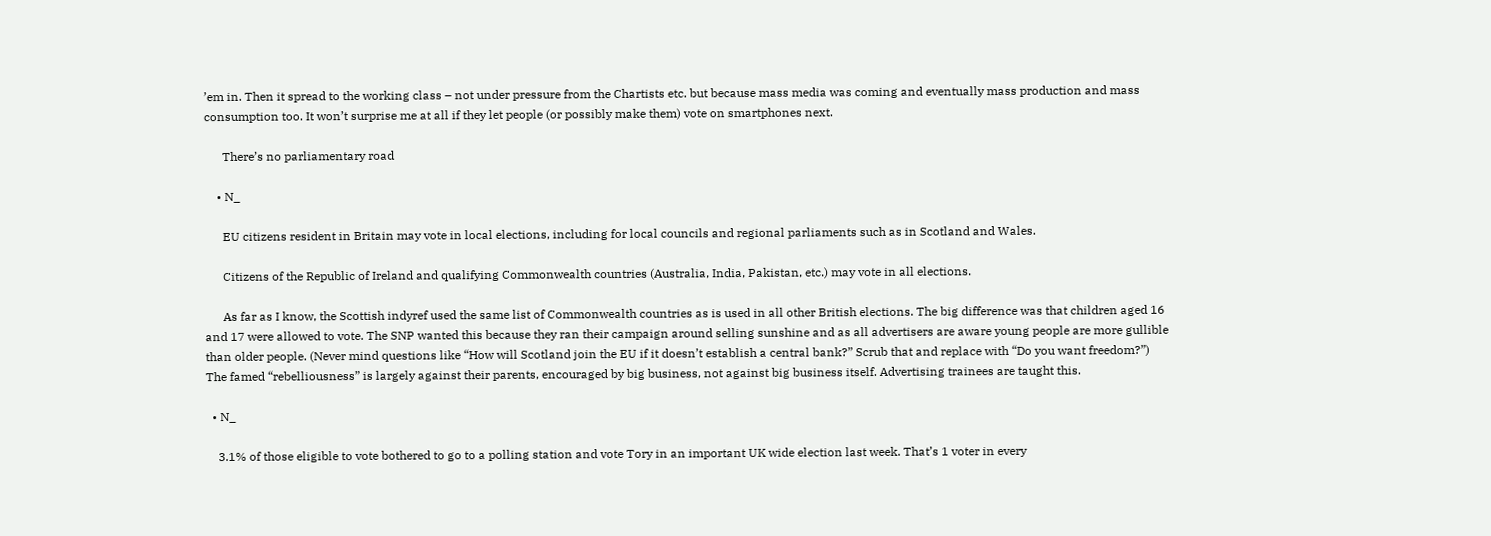’em in. Then it spread to the working class – not under pressure from the Chartists etc. but because mass media was coming and eventually mass production and mass consumption too. It won’t surprise me at all if they let people (or possibly make them) vote on smartphones next.

      There’s no parliamentary road

    • N_

      EU citizens resident in Britain may vote in local elections, including for local councils and regional parliaments such as in Scotland and Wales.

      Citizens of the Republic of Ireland and qualifying Commonwealth countries (Australia, India, Pakistan, etc.) may vote in all elections.

      As far as I know, the Scottish indyref used the same list of Commonwealth countries as is used in all other British elections. The big difference was that children aged 16 and 17 were allowed to vote. The SNP wanted this because they ran their campaign around selling sunshine and as all advertisers are aware young people are more gullible than older people. (Never mind questions like “How will Scotland join the EU if it doesn’t establish a central bank?” Scrub that and replace with “Do you want freedom?”) The famed “rebelliousness” is largely against their parents, encouraged by big business, not against big business itself. Advertising trainees are taught this.

  • N_

    3.1% of those eligible to vote bothered to go to a polling station and vote Tory in an important UK wide election last week. That’s 1 voter in every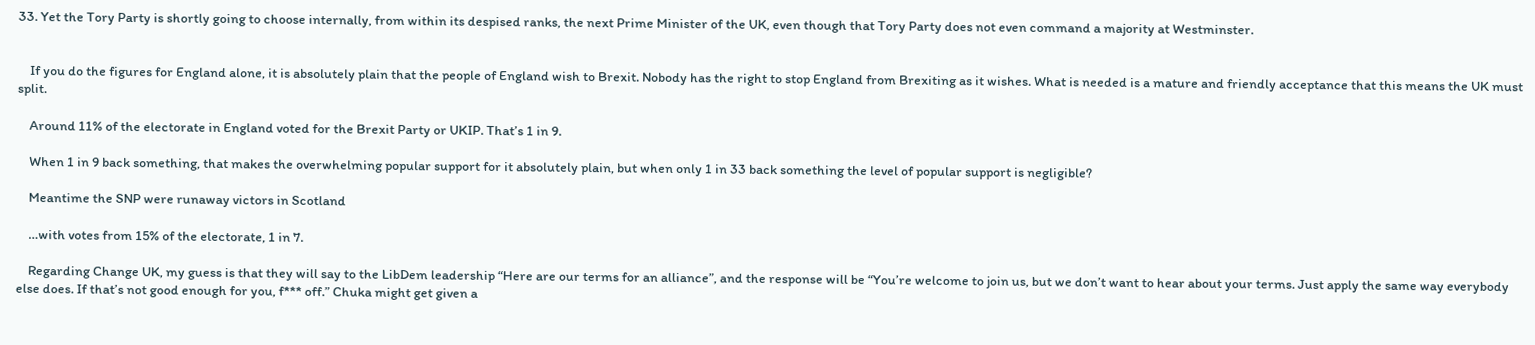33. Yet the Tory Party is shortly going to choose internally, from within its despised ranks, the next Prime Minister of the UK, even though that Tory Party does not even command a majority at Westminster.


    If you do the figures for England alone, it is absolutely plain that the people of England wish to Brexit. Nobody has the right to stop England from Brexiting as it wishes. What is needed is a mature and friendly acceptance that this means the UK must split.

    Around 11% of the electorate in England voted for the Brexit Party or UKIP. That’s 1 in 9.

    When 1 in 9 back something, that makes the overwhelming popular support for it absolutely plain, but when only 1 in 33 back something the level of popular support is negligible?

    Meantime the SNP were runaway victors in Scotland

    …with votes from 15% of the electorate, 1 in 7.

    Regarding Change UK, my guess is that they will say to the LibDem leadership “Here are our terms for an alliance”, and the response will be “You’re welcome to join us, but we don’t want to hear about your terms. Just apply the same way everybody else does. If that’s not good enough for you, f*** off.” Chuka might get given a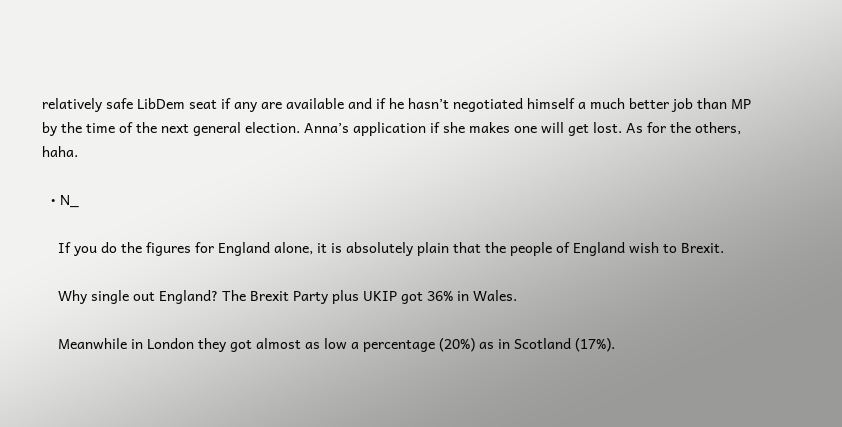relatively safe LibDem seat if any are available and if he hasn’t negotiated himself a much better job than MP by the time of the next general election. Anna’s application if she makes one will get lost. As for the others, haha.

  • N_

    If you do the figures for England alone, it is absolutely plain that the people of England wish to Brexit.

    Why single out England? The Brexit Party plus UKIP got 36% in Wales.

    Meanwhile in London they got almost as low a percentage (20%) as in Scotland (17%).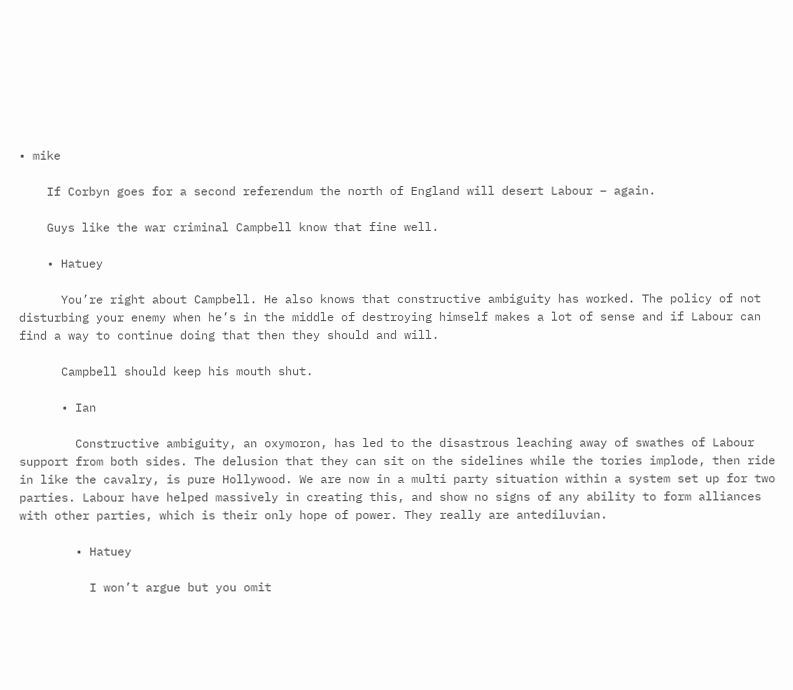• mike

    If Corbyn goes for a second referendum the north of England will desert Labour – again.

    Guys like the war criminal Campbell know that fine well.

    • Hatuey

      You’re right about Campbell. He also knows that constructive ambiguity has worked. The policy of not disturbing your enemy when he’s in the middle of destroying himself makes a lot of sense and if Labour can find a way to continue doing that then they should and will.

      Campbell should keep his mouth shut.

      • Ian

        Constructive ambiguity, an oxymoron, has led to the disastrous leaching away of swathes of Labour support from both sides. The delusion that they can sit on the sidelines while the tories implode, then ride in like the cavalry, is pure Hollywood. We are now in a multi party situation within a system set up for two parties. Labour have helped massively in creating this, and show no signs of any ability to form alliances with other parties, which is their only hope of power. They really are antediluvian.

        • Hatuey

          I won’t argue but you omit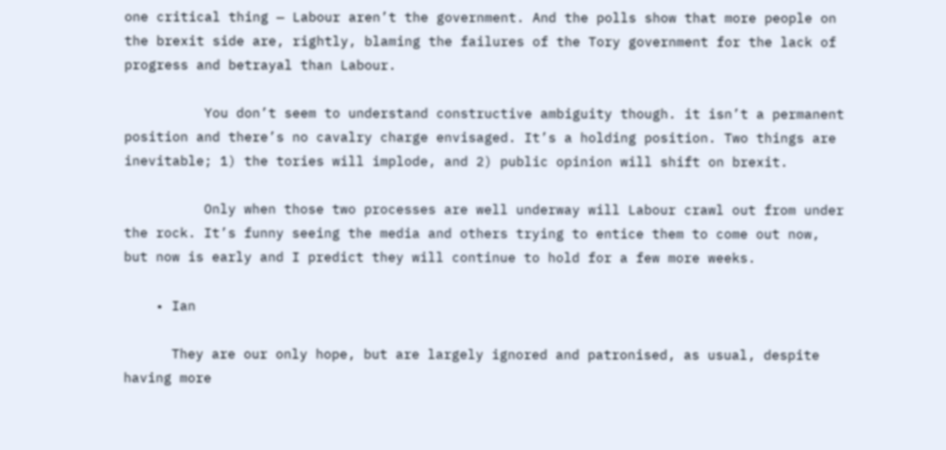one critical thing — Labour aren’t the government. And the polls show that more people on the brexit side are, rightly, blaming the failures of the Tory government for the lack of progress and betrayal than Labour.

          You don’t seem to understand constructive ambiguity though. it isn’t a permanent position and there’s no cavalry charge envisaged. It’s a holding position. Two things are inevitable; 1) the tories will implode, and 2) public opinion will shift on brexit.

          Only when those two processes are well underway will Labour crawl out from under the rock. It’s funny seeing the media and others trying to entice them to come out now, but now is early and I predict they will continue to hold for a few more weeks.

    • Ian

      They are our only hope, but are largely ignored and patronised, as usual, despite having more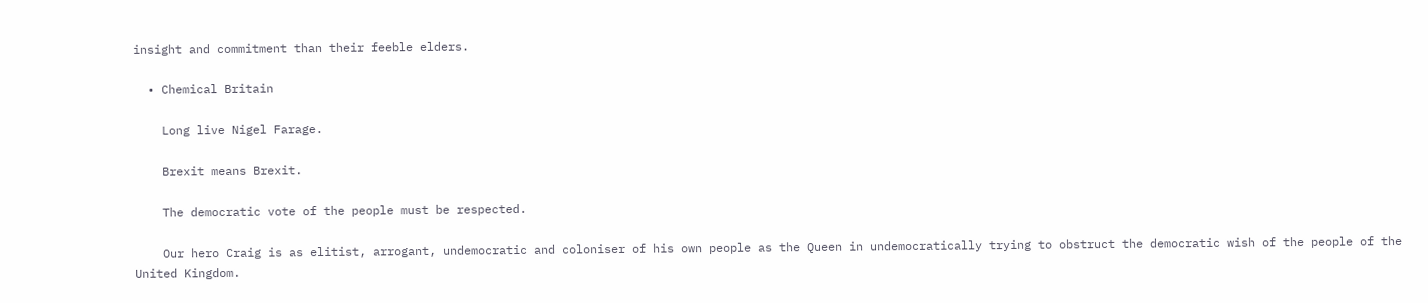insight and commitment than their feeble elders.

  • Chemical Britain

    Long live Nigel Farage.

    Brexit means Brexit.

    The democratic vote of the people must be respected.

    Our hero Craig is as elitist, arrogant, undemocratic and coloniser of his own people as the Queen in undemocratically trying to obstruct the democratic wish of the people of the United Kingdom.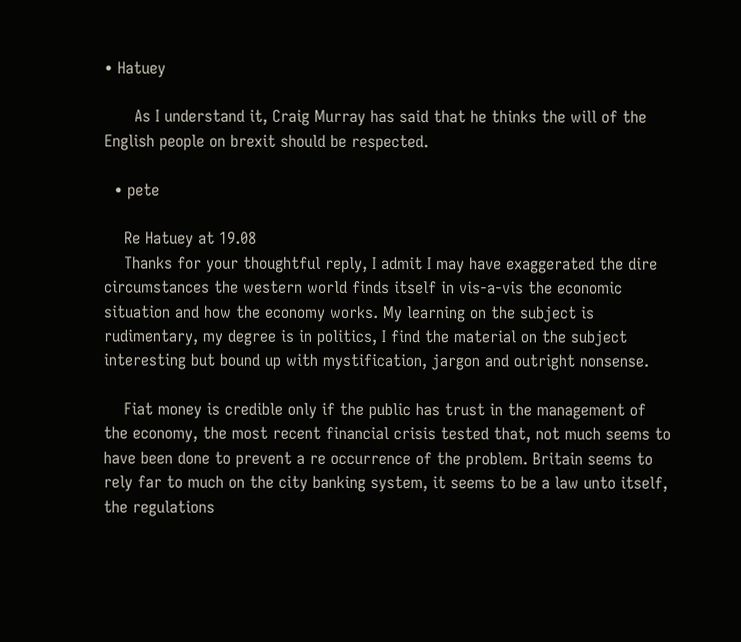• Hatuey

      As I understand it, Craig Murray has said that he thinks the will of the English people on brexit should be respected.

  • pete

    Re Hatuey at 19.08
    Thanks for your thoughtful reply, I admit I may have exaggerated the dire circumstances the western world finds itself in vis-a-vis the economic situation and how the economy works. My learning on the subject is rudimentary, my degree is in politics, I find the material on the subject interesting but bound up with mystification, jargon and outright nonsense.

    Fiat money is credible only if the public has trust in the management of the economy, the most recent financial crisis tested that, not much seems to have been done to prevent a re occurrence of the problem. Britain seems to rely far to much on the city banking system, it seems to be a law unto itself, the regulations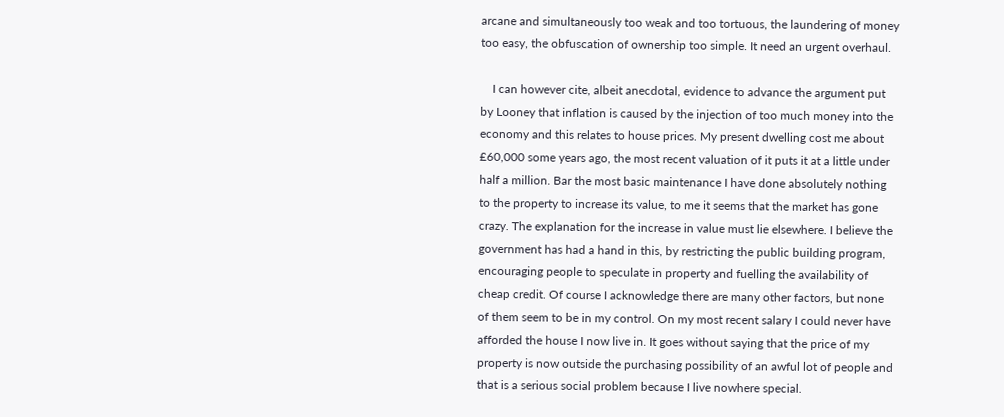arcane and simultaneously too weak and too tortuous, the laundering of money too easy, the obfuscation of ownership too simple. It need an urgent overhaul.

    I can however cite, albeit anecdotal, evidence to advance the argument put by Looney that inflation is caused by the injection of too much money into the economy and this relates to house prices. My present dwelling cost me about £60,000 some years ago, the most recent valuation of it puts it at a little under half a million. Bar the most basic maintenance I have done absolutely nothing to the property to increase its value, to me it seems that the market has gone crazy. The explanation for the increase in value must lie elsewhere. I believe the government has had a hand in this, by restricting the public building program, encouraging people to speculate in property and fuelling the availability of cheap credit. Of course I acknowledge there are many other factors, but none of them seem to be in my control. On my most recent salary I could never have afforded the house I now live in. It goes without saying that the price of my property is now outside the purchasing possibility of an awful lot of people and that is a serious social problem because I live nowhere special.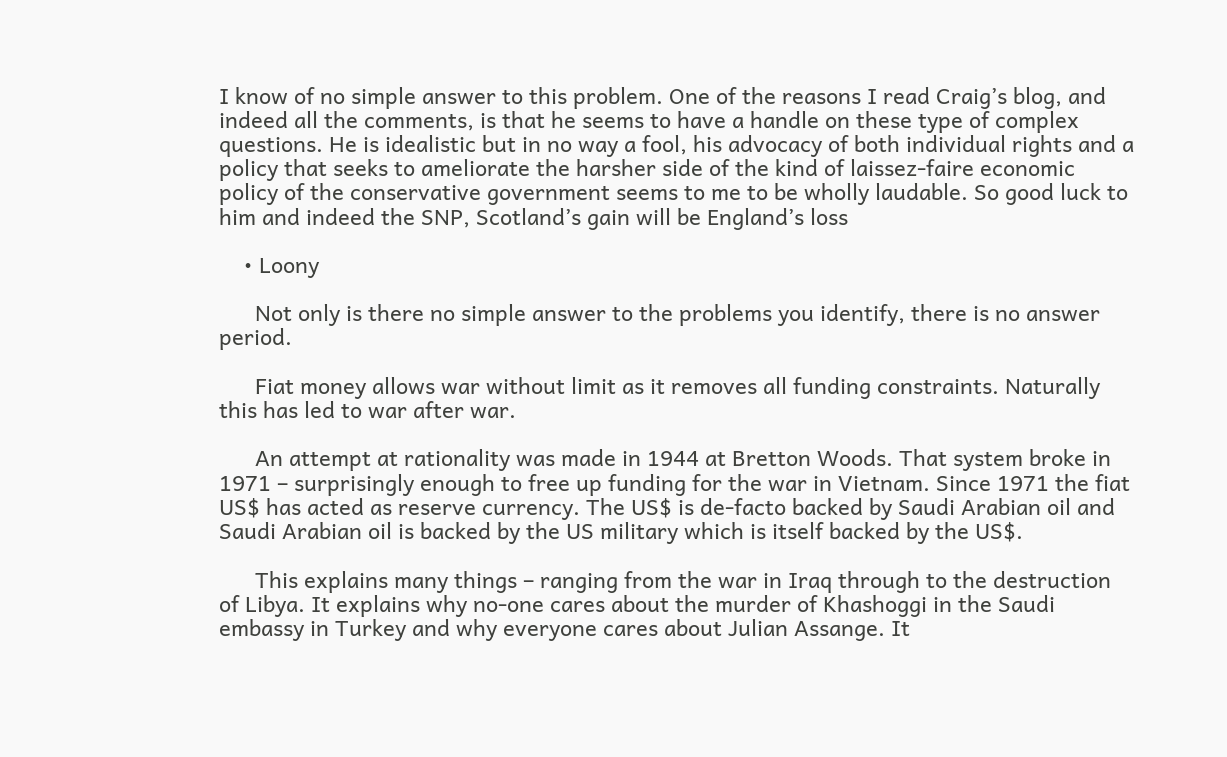I know of no simple answer to this problem. One of the reasons I read Craig’s blog, and indeed all the comments, is that he seems to have a handle on these type of complex questions. He is idealistic but in no way a fool, his advocacy of both individual rights and a policy that seeks to ameliorate the harsher side of the kind of laissez-faire economic policy of the conservative government seems to me to be wholly laudable. So good luck to him and indeed the SNP, Scotland’s gain will be England’s loss

    • Loony

      Not only is there no simple answer to the problems you identify, there is no answer period.

      Fiat money allows war without limit as it removes all funding constraints. Naturally this has led to war after war.

      An attempt at rationality was made in 1944 at Bretton Woods. That system broke in 1971 – surprisingly enough to free up funding for the war in Vietnam. Since 1971 the fiat US$ has acted as reserve currency. The US$ is de-facto backed by Saudi Arabian oil and Saudi Arabian oil is backed by the US military which is itself backed by the US$.

      This explains many things – ranging from the war in Iraq through to the destruction of Libya. It explains why no-one cares about the murder of Khashoggi in the Saudi embassy in Turkey and why everyone cares about Julian Assange. It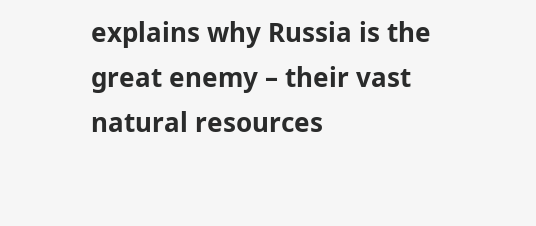explains why Russia is the great enemy – their vast natural resources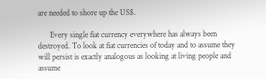are needed to shore up the US$.

      Every single fiat currency everywhere has always been destroyed. To look at fiat currencies of today and to assume they will persist is exactly analogous as looking at living people and assume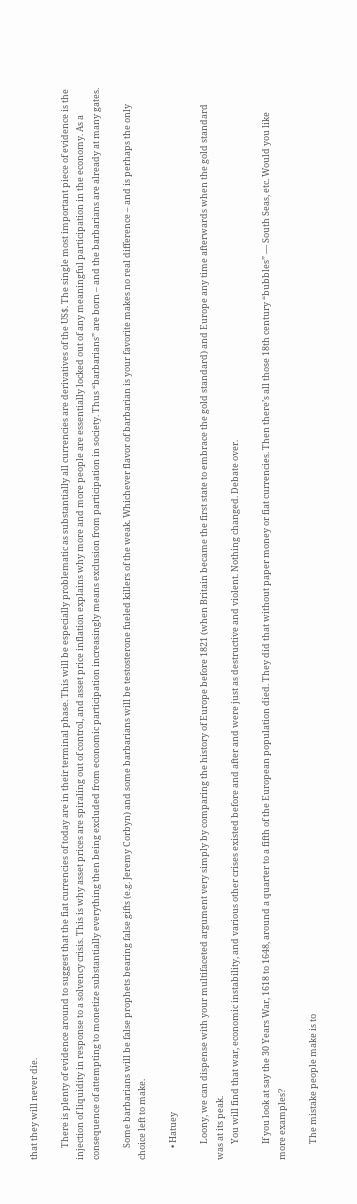that they will never die.

      There is plenty of evidence around to suggest that the fiat currencies of today are in their terminal phase. This will be especially problematic as substantially all currencies are derivatives of the US$. The single most important piece of evidence is the injection of liquidity in response to a solvency crisis. This is why asset prices are spiraling out of control, and asset price inflation explains why more and more people are essentially locked out of any meaningful participation in the economy. As a consequence of attempting to monetize substantially everything then being excluded from economic participation increasingly means exclusion from participation in society. Thus “barbarians” are born – and the barbarians are already at many gates.

      Some barbarians will be false prophets bearing false gifts (e.g. Jeremy Corbyn) and some barbarians will be testosterone fueled killers of the weak. Whichever flavor of barbarian is your favorite makes no real difference – and is perhaps the only choice left to make.

      • Hatuey

        Loony, we can dispense with your multifaceted argument very simply by comparing the history of Europe before 1821 (when Britain became the first state to embrace the gold standard) and Europe any time afterwards when the gold standard was at its peak.
        You will find that war, economic instability, and various other crises existed before and after and were just as destructive and violent. Nothing changed. Debate over.

        If you look at say the 30 Years War, 1618 to 1648, around a quarter to a fifth of the European population died. They did that without paper money or fiat currencies. Then there’s all those 18th century “bubbles” — South Seas, etc. Would you like more examples?

        The mistake people make is to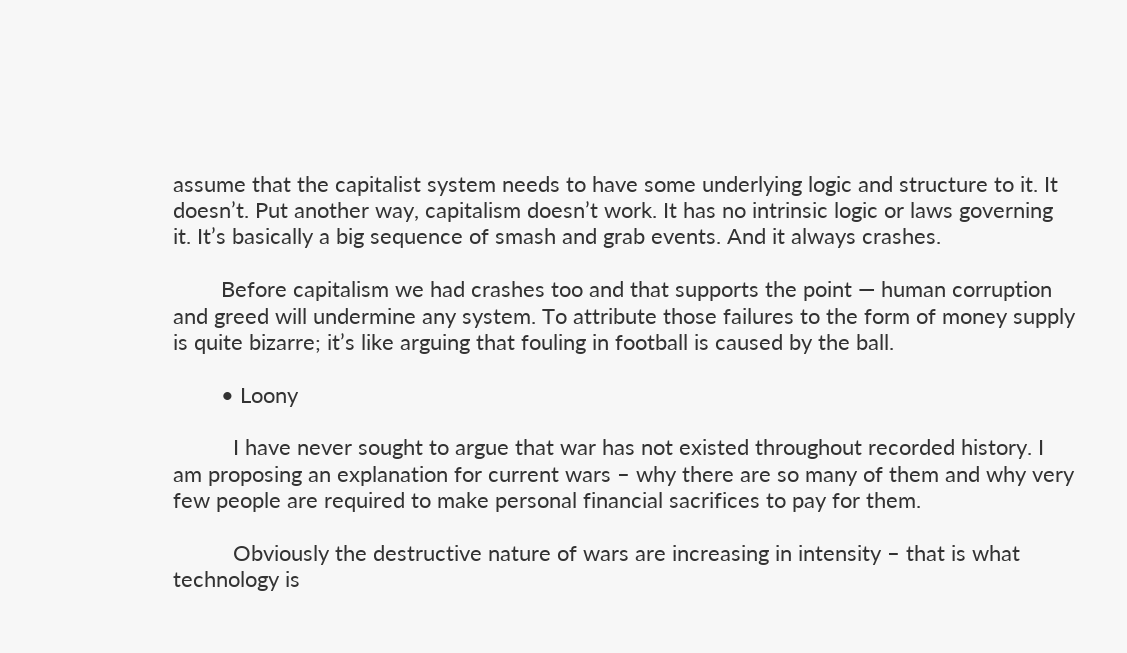assume that the capitalist system needs to have some underlying logic and structure to it. It doesn’t. Put another way, capitalism doesn’t work. It has no intrinsic logic or laws governing it. It’s basically a big sequence of smash and grab events. And it always crashes.

        Before capitalism we had crashes too and that supports the point — human corruption and greed will undermine any system. To attribute those failures to the form of money supply is quite bizarre; it’s like arguing that fouling in football is caused by the ball.

        • Loony

          I have never sought to argue that war has not existed throughout recorded history. I am proposing an explanation for current wars – why there are so many of them and why very few people are required to make personal financial sacrifices to pay for them.

          Obviously the destructive nature of wars are increasing in intensity – that is what technology is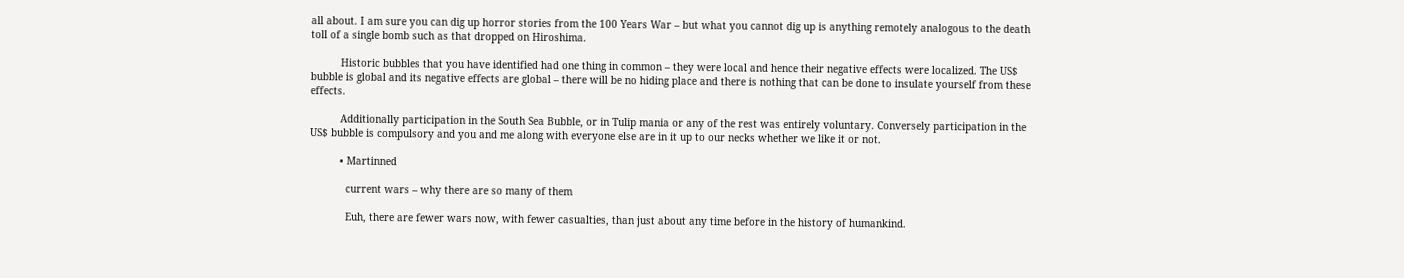all about. I am sure you can dig up horror stories from the 100 Years War – but what you cannot dig up is anything remotely analogous to the death toll of a single bomb such as that dropped on Hiroshima.

          Historic bubbles that you have identified had one thing in common – they were local and hence their negative effects were localized. The US$ bubble is global and its negative effects are global – there will be no hiding place and there is nothing that can be done to insulate yourself from these effects.

          Additionally participation in the South Sea Bubble, or in Tulip mania or any of the rest was entirely voluntary. Conversely participation in the US$ bubble is compulsory and you and me along with everyone else are in it up to our necks whether we like it or not.

          • Martinned

            current wars – why there are so many of them

            Euh, there are fewer wars now, with fewer casualties, than just about any time before in the history of humankind.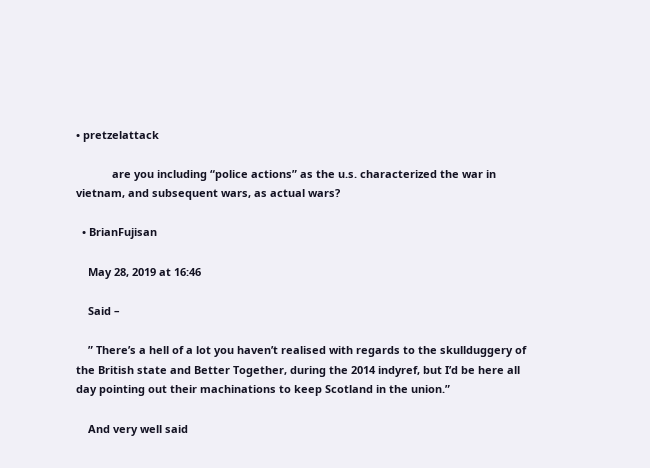• pretzelattack

            are you including “police actions” as the u.s. characterized the war in vietnam, and subsequent wars, as actual wars?

  • BrianFujisan

    May 28, 2019 at 16:46

    Said –

    ” There’s a hell of a lot you haven’t realised with regards to the skullduggery of the British state and Better Together, during the 2014 indyref, but I’d be here all day pointing out their machinations to keep Scotland in the union.”

    And very well said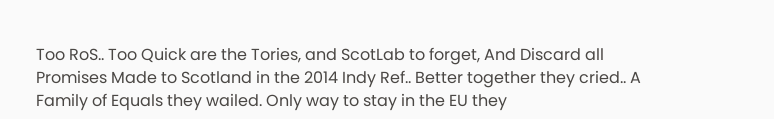Too RoS.. Too Quick are the Tories, and ScotLab to forget, And Discard all Promises Made to Scotland in the 2014 Indy Ref.. Better together they cried.. A Family of Equals they wailed. Only way to stay in the EU they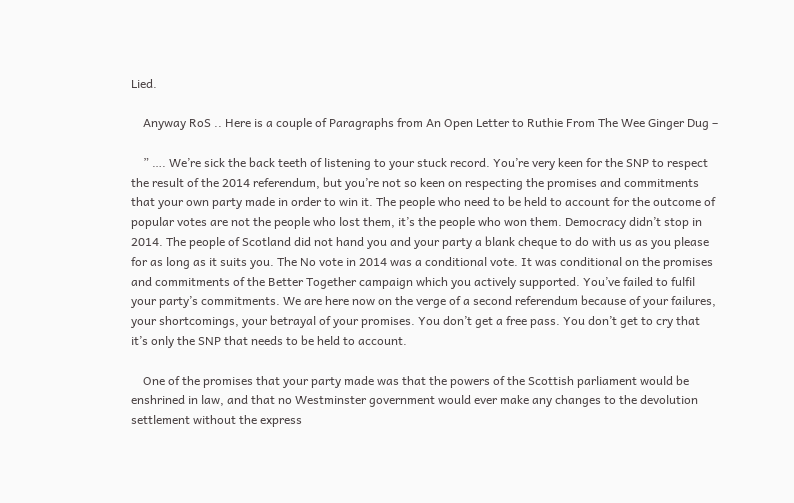Lied.

    Anyway RoS .. Here is a couple of Paragraphs from An Open Letter to Ruthie From The Wee Ginger Dug –

    ” …. We’re sick the back teeth of listening to your stuck record. You’re very keen for the SNP to respect the result of the 2014 referendum, but you’re not so keen on respecting the promises and commitments that your own party made in order to win it. The people who need to be held to account for the outcome of popular votes are not the people who lost them, it’s the people who won them. Democracy didn’t stop in 2014. The people of Scotland did not hand you and your party a blank cheque to do with us as you please for as long as it suits you. The No vote in 2014 was a conditional vote. It was conditional on the promises and commitments of the Better Together campaign which you actively supported. You’ve failed to fulfil your party’s commitments. We are here now on the verge of a second referendum because of your failures, your shortcomings, your betrayal of your promises. You don’t get a free pass. You don’t get to cry that it’s only the SNP that needs to be held to account.

    One of the promises that your party made was that the powers of the Scottish parliament would be enshrined in law, and that no Westminster government would ever make any changes to the devolution settlement without the express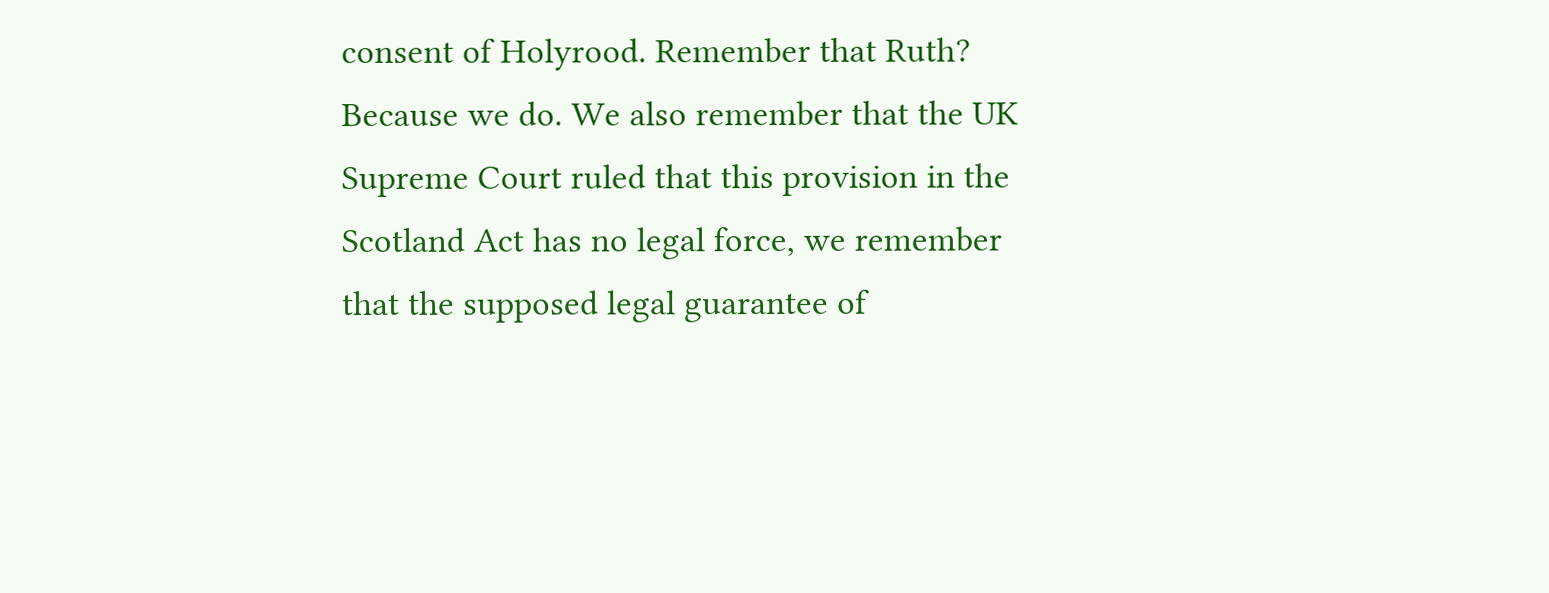consent of Holyrood. Remember that Ruth? Because we do. We also remember that the UK Supreme Court ruled that this provision in the Scotland Act has no legal force, we remember that the supposed legal guarantee of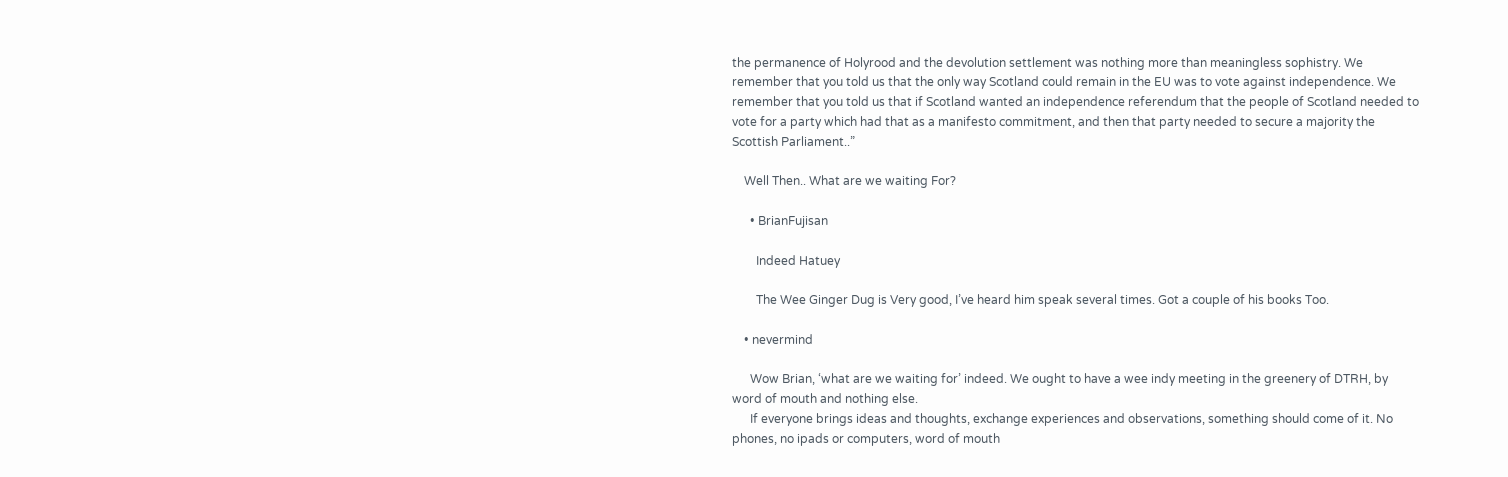the permanence of Holyrood and the devolution settlement was nothing more than meaningless sophistry. We remember that you told us that the only way Scotland could remain in the EU was to vote against independence. We remember that you told us that if Scotland wanted an independence referendum that the people of Scotland needed to vote for a party which had that as a manifesto commitment, and then that party needed to secure a majority the Scottish Parliament..”

    Well Then.. What are we waiting For?

      • BrianFujisan

        Indeed Hatuey

        The Wee Ginger Dug is Very good, I’ve heard him speak several times. Got a couple of his books Too.

    • nevermind

      Wow Brian, ‘what are we waiting for’ indeed. We ought to have a wee indy meeting in the greenery of DTRH, by word of mouth and nothing else.
      If everyone brings ideas and thoughts, exchange experiences and observations, something should come of it. No phones, no ipads or computers, word of mouth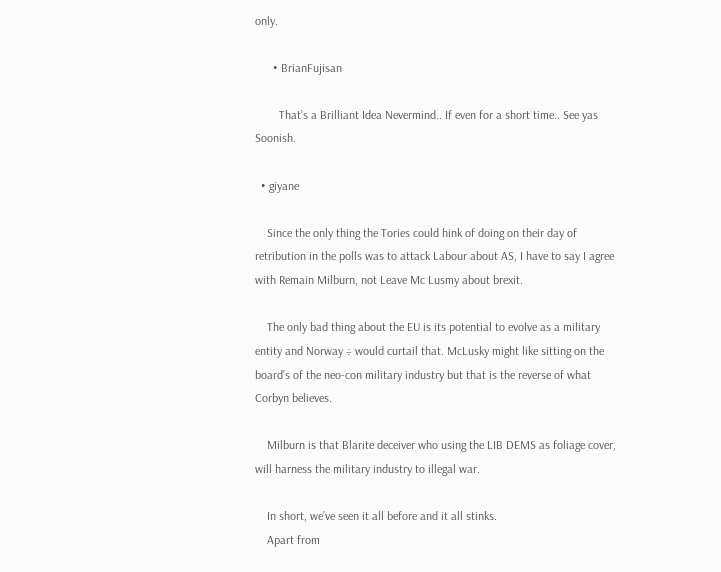only.

      • BrianFujisan

        That’s a Brilliant Idea Nevermind.. If even for a short time.. See yas Soonish.

  • giyane

    Since the only thing the Tories could hink of doing on their day of retribution in the polls was to attack Labour about AS, I have to say I agree with Remain Milburn, not Leave Mc Lusmy about brexit.

    The only bad thing about the EU is its potential to evolve as a military entity and Norway ÷ would curtail that. McLusky might like sitting on the board’s of the neo-con military industry but that is the reverse of what Corbyn believes.

    Milburn is that Blarite deceiver who using the LIB DEMS as foliage cover, will harness the military industry to illegal war.

    In short, we’ve seen it all before and it all stinks.
    Apart from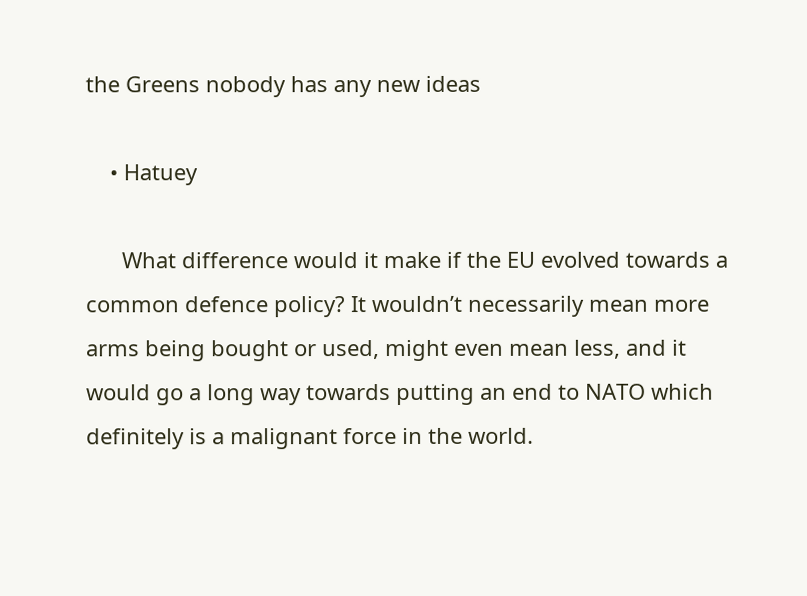the Greens nobody has any new ideas

    • Hatuey

      What difference would it make if the EU evolved towards a common defence policy? It wouldn’t necessarily mean more arms being bought or used, might even mean less, and it would go a long way towards putting an end to NATO which definitely is a malignant force in the world.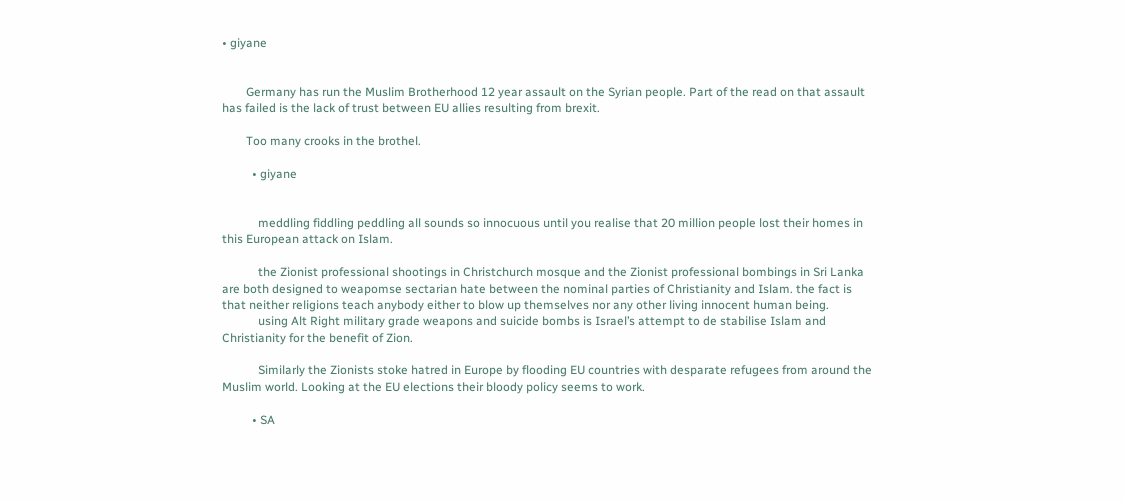• giyane


        Germany has run the Muslim Brotherhood 12 year assault on the Syrian people. Part of the read on that assault has failed is the lack of trust between EU allies resulting from brexit.

        Too many crooks in the brothel.

          • giyane


            meddling fiddling peddling all sounds so innocuous until you realise that 20 million people lost their homes in this European attack on Islam.

            the Zionist professional shootings in Christchurch mosque and the Zionist professional bombings in Sri Lanka are both designed to weapomse sectarian hate between the nominal parties of Christianity and Islam. the fact is that neither religions teach anybody either to blow up themselves nor any other living innocent human being.
            using Alt Right military grade weapons and suicide bombs is Israel’s attempt to de stabilise Islam and Christianity for the benefit of Zion.

            Similarly the Zionists stoke hatred in Europe by flooding EU countries with desparate refugees from around the Muslim world. Looking at the EU elections their bloody policy seems to work.

          • SA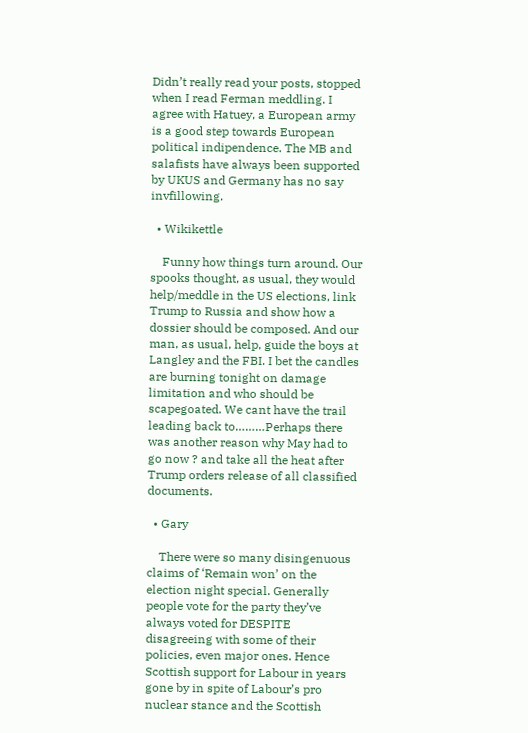Didn’t really read your posts, stopped when I read Ferman meddling. I agree with Hatuey, a European army is a good step towards European political indipendence. The MB and salafists have always been supported by UKUS and Germany has no say invfillowing.

  • Wikikettle

    Funny how things turn around. Our spooks thought, as usual, they would help/meddle in the US elections, link Trump to Russia and show how a dossier should be composed. And our man, as usual, help, guide the boys at Langley and the FBI. I bet the candles are burning tonight on damage limitation and who should be scapegoated. We cant have the trail leading back to………Perhaps there was another reason why May had to go now ? and take all the heat after Trump orders release of all classified documents.

  • Gary

    There were so many disingenuous claims of ‘Remain won’ on the election night special. Generally people vote for the party they’ve always voted for DESPITE disagreeing with some of their policies, even major ones. Hence Scottish support for Labour in years gone by in spite of Labour’s pro nuclear stance and the Scottish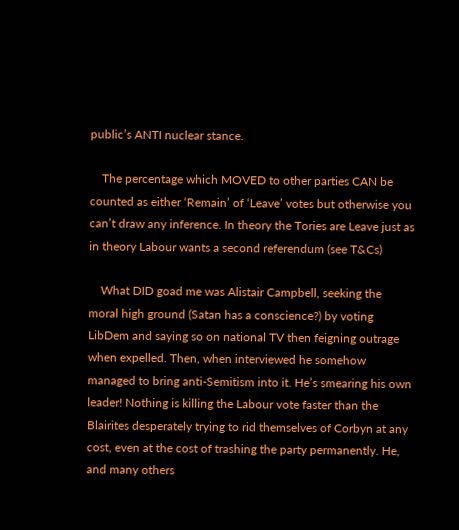public’s ANTI nuclear stance.

    The percentage which MOVED to other parties CAN be counted as either ‘Remain’ of ‘Leave’ votes but otherwise you can’t draw any inference. In theory the Tories are Leave just as in theory Labour wants a second referendum (see T&Cs)

    What DID goad me was Alistair Campbell, seeking the moral high ground (Satan has a conscience?) by voting LibDem and saying so on national TV then feigning outrage when expelled. Then, when interviewed he somehow managed to bring anti-Semitism into it. He’s smearing his own leader! Nothing is killing the Labour vote faster than the Blairites desperately trying to rid themselves of Corbyn at any cost, even at the cost of trashing the party permanently. He, and many others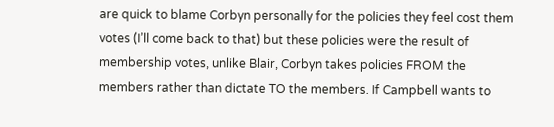are quick to blame Corbyn personally for the policies they feel cost them votes (I’ll come back to that) but these policies were the result of membership votes, unlike Blair, Corbyn takes policies FROM the members rather than dictate TO the members. If Campbell wants to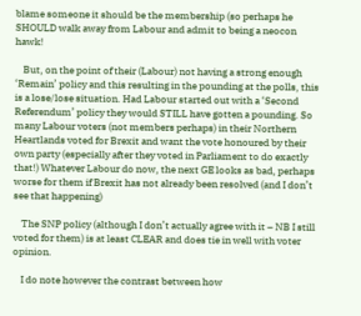blame someone it should be the membership (so perhaps he SHOULD walk away from Labour and admit to being a neocon hawk!

    But, on the point of their (Labour) not having a strong enough ‘Remain’ policy and this resulting in the pounding at the polls, this is a lose/lose situation. Had Labour started out with a ‘Second Referendum’ policy they would STILL have gotten a pounding. So many Labour voters (not members perhaps) in their Northern Heartlands voted for Brexit and want the vote honoured by their own party (especially after they voted in Parliament to do exactly that!) Whatever Labour do now, the next GE looks as bad, perhaps worse for them if Brexit has not already been resolved (and I don’t see that happening)

    The SNP policy (although I don’t actually agree with it – NB I still voted for them) is at least CLEAR and does tie in well with voter opinion.

    I do note however the contrast between how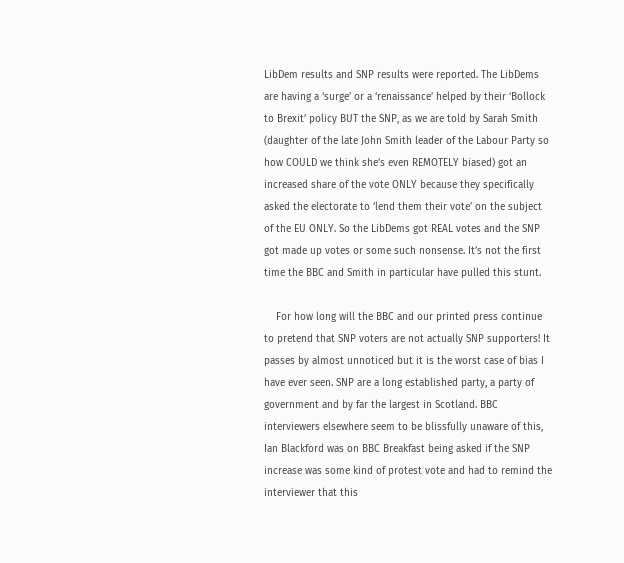LibDem results and SNP results were reported. The LibDems are having a ‘surge’ or a ‘renaissance’ helped by their ‘Bollock to Brexit’ policy BUT the SNP, as we are told by Sarah Smith (daughter of the late John Smith leader of the Labour Party so how COULD we think she’s even REMOTELY biased) got an increased share of the vote ONLY because they specifically asked the electorate to ‘lend them their vote’ on the subject of the EU ONLY. So the LibDems got REAL votes and the SNP got made up votes or some such nonsense. It’s not the first time the BBC and Smith in particular have pulled this stunt.

    For how long will the BBC and our printed press continue to pretend that SNP voters are not actually SNP supporters! It passes by almost unnoticed but it is the worst case of bias I have ever seen. SNP are a long established party, a party of government and by far the largest in Scotland. BBC interviewers elsewhere seem to be blissfully unaware of this, Ian Blackford was on BBC Breakfast being asked if the SNP increase was some kind of protest vote and had to remind the interviewer that this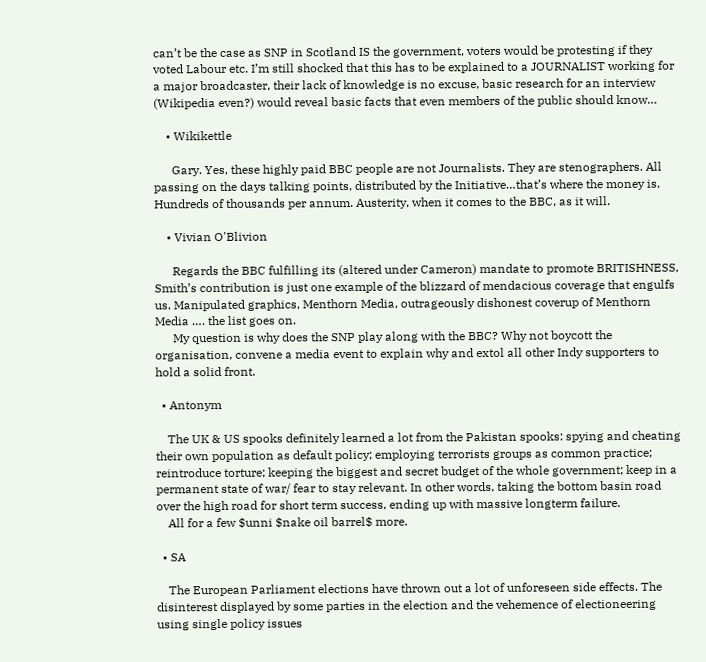can’t be the case as SNP in Scotland IS the government, voters would be protesting if they voted Labour etc. I’m still shocked that this has to be explained to a JOURNALIST working for a major broadcaster, their lack of knowledge is no excuse, basic research for an interview (Wikipedia even?) would reveal basic facts that even members of the public should know…

    • Wikikettle

      Gary. Yes, these highly paid BBC people are not Journalists. They are stenographers. All passing on the days talking points, distributed by the Initiative…that’s where the money is. Hundreds of thousands per annum. Austerity, when it comes to the BBC, as it will.

    • Vivian O'Blivion

      Regards the BBC fulfilling its (altered under Cameron) mandate to promote BRITISHNESS, Smith’s contribution is just one example of the blizzard of mendacious coverage that engulfs us. Manipulated graphics, Menthorn Media, outrageously dishonest coverup of Menthorn Media …. the list goes on.
      My question is why does the SNP play along with the BBC? Why not boycott the organisation, convene a media event to explain why and extol all other Indy supporters to hold a solid front.

  • Antonym

    The UK & US spooks definitely learned a lot from the Pakistan spooks: spying and cheating their own population as default policy; employing terrorists groups as common practice; reintroduce torture; keeping the biggest and secret budget of the whole government; keep in a permanent state of war/ fear to stay relevant. In other words, taking the bottom basin road over the high road for short term success, ending up with massive longterm failure.
    All for a few $unni $nake oil barrel$ more.

  • SA

    The European Parliament elections have thrown out a lot of unforeseen side effects. The disinterest displayed by some parties in the election and the vehemence of electioneering using single policy issues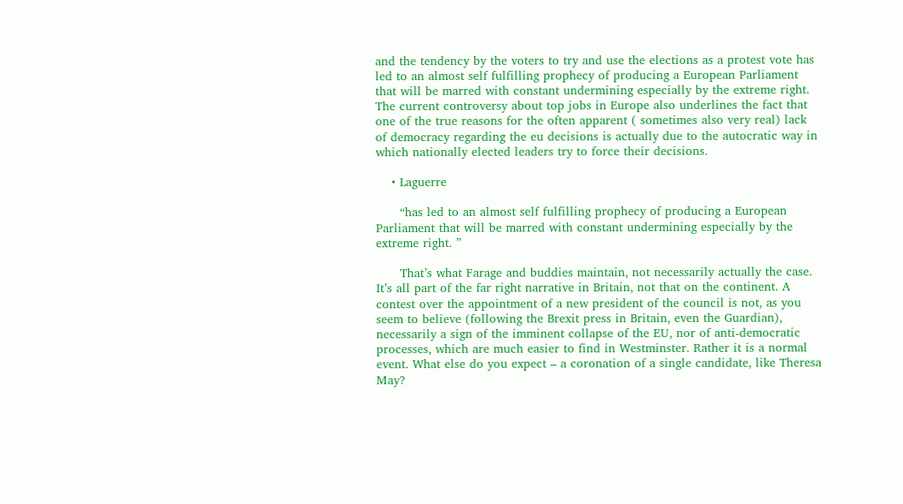and the tendency by the voters to try and use the elections as a protest vote has led to an almost self fulfilling prophecy of producing a European Parliament that will be marred with constant undermining especially by the extreme right. The current controversy about top jobs in Europe also underlines the fact that one of the true reasons for the often apparent ( sometimes also very real) lack of democracy regarding the eu decisions is actually due to the autocratic way in which nationally elected leaders try to force their decisions.

    • Laguerre

      “has led to an almost self fulfilling prophecy of producing a European Parliament that will be marred with constant undermining especially by the extreme right. ”

      That’s what Farage and buddies maintain, not necessarily actually the case. It’s all part of the far right narrative in Britain, not that on the continent. A contest over the appointment of a new president of the council is not, as you seem to believe (following the Brexit press in Britain, even the Guardian), necessarily a sign of the imminent collapse of the EU, nor of anti-democratic processes, which are much easier to find in Westminster. Rather it is a normal event. What else do you expect – a coronation of a single candidate, like Theresa May?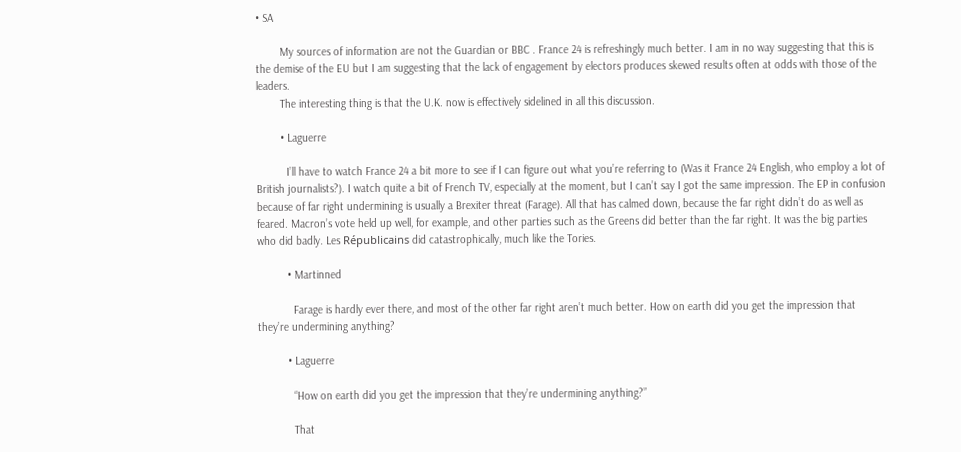• SA

        My sources of information are not the Guardian or BBC . France 24 is refreshingly much better. I am in no way suggesting that this is the demise of the EU but I am suggesting that the lack of engagement by electors produces skewed results often at odds with those of the leaders.
        The interesting thing is that the U.K. now is effectively sidelined in all this discussion.

        • Laguerre

          I’ll have to watch France 24 a bit more to see if I can figure out what you’re referring to (Was it France 24 English, who employ a lot of British journalists?). I watch quite a bit of French TV, especially at the moment, but I can’t say I got the same impression. The EP in confusion because of far right undermining is usually a Brexiter threat (Farage). All that has calmed down, because the far right didn’t do as well as feared. Macron’s vote held up well, for example, and other parties such as the Greens did better than the far right. It was the big parties who did badly. Les Républicains did catastrophically, much like the Tories.

          • Martinned

            Farage is hardly ever there, and most of the other far right aren’t much better. How on earth did you get the impression that they’re undermining anything?

          • Laguerre

            “How on earth did you get the impression that they’re undermining anything?”

            That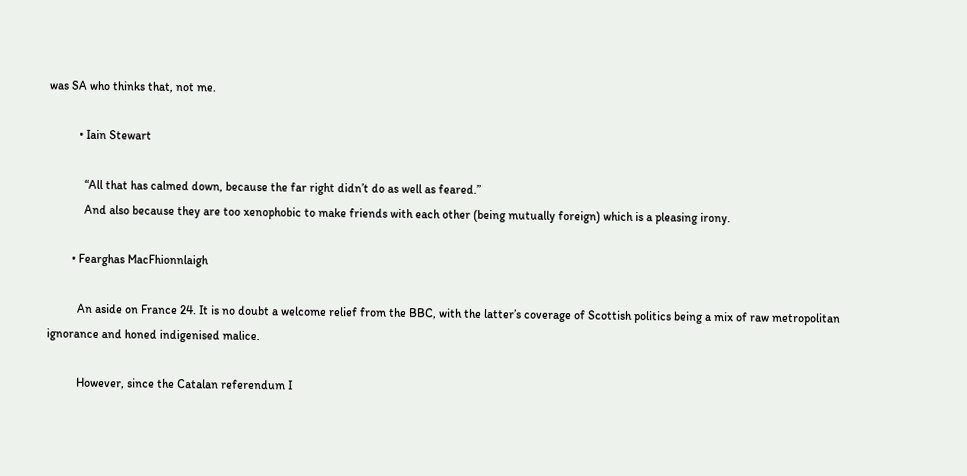was SA who thinks that, not me.

          • Iain Stewart

            “All that has calmed down, because the far right didn’t do as well as feared.”
            And also because they are too xenophobic to make friends with each other (being mutually foreign) which is a pleasing irony.

        • Fearghas MacFhionnlaigh

          An aside on France 24. It is no doubt a welcome relief from the BBC, with the latter’s coverage of Scottish politics being a mix of raw metropolitan ignorance and honed indigenised malice.

          However, since the Catalan referendum I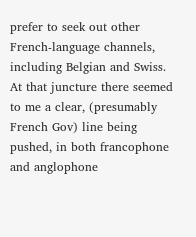prefer to seek out other French-language channels, including Belgian and Swiss. At that juncture there seemed to me a clear, (presumably French Gov) line being pushed, in both francophone and anglophone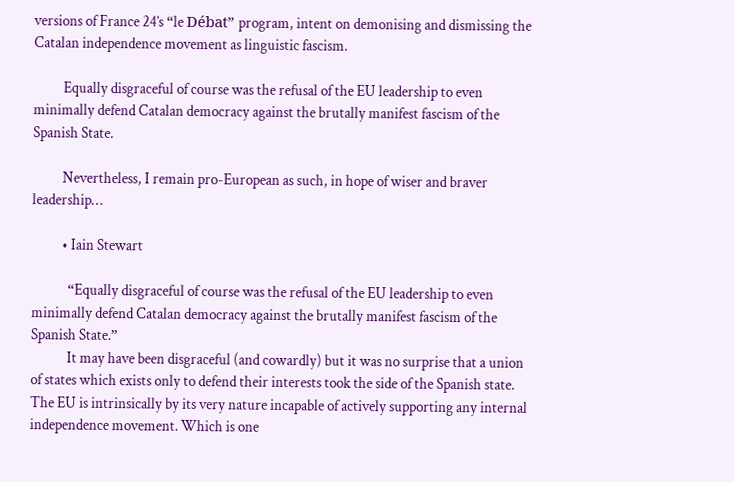versions of France 24’s “le Débat” program, intent on demonising and dismissing the Catalan independence movement as linguistic fascism.

          Equally disgraceful of course was the refusal of the EU leadership to even minimally defend Catalan democracy against the brutally manifest fascism of the Spanish State.

          Nevertheless, I remain pro-European as such, in hope of wiser and braver leadership…

          • Iain Stewart

            “Equally disgraceful of course was the refusal of the EU leadership to even minimally defend Catalan democracy against the brutally manifest fascism of the Spanish State.”
            It may have been disgraceful (and cowardly) but it was no surprise that a union of states which exists only to defend their interests took the side of the Spanish state. The EU is intrinsically by its very nature incapable of actively supporting any internal independence movement. Which is one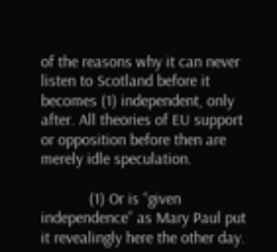of the reasons why it can never listen to Scotland before it becomes (1) independent, only after. All theories of EU support or opposition before then are merely idle speculation.

            (1) Or is “given independence” as Mary Paul put it revealingly here the other day.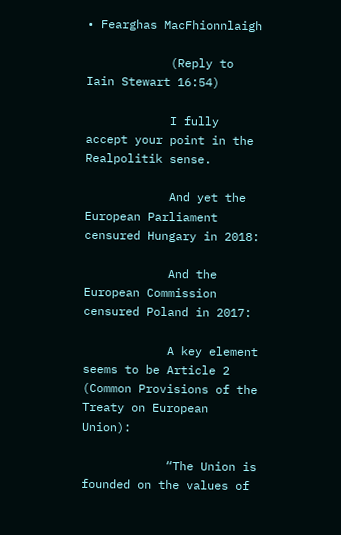• Fearghas MacFhionnlaigh

            (Reply to Iain Stewart 16:54)

            I fully accept your point in the Realpolitik sense.

            And yet the European Parliament censured Hungary in 2018:

            And the European Commission censured Poland in 2017:

            A key element seems to be Article 2 (Common Provisions of the Treaty on European Union):

            “The Union is founded on the values of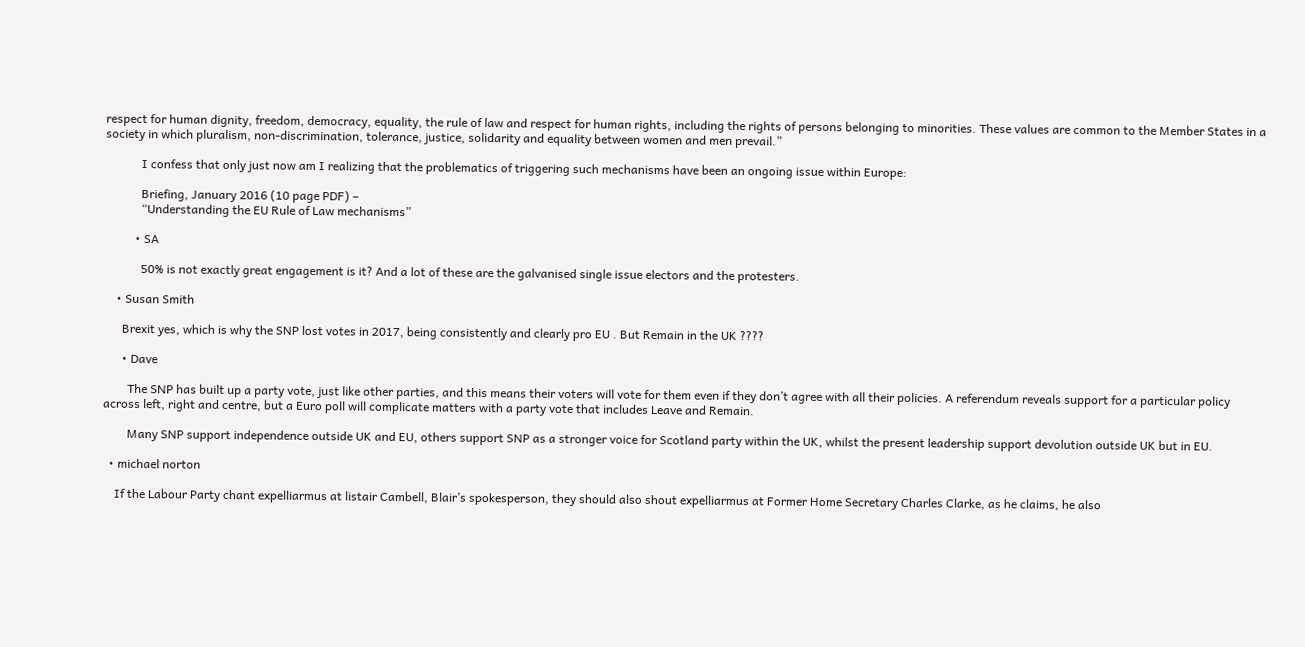respect for human dignity, freedom, democracy, equality, the rule of law and respect for human rights, including the rights of persons belonging to minorities. These values are common to the Member States in a society in which pluralism, non-discrimination, tolerance, justice, solidarity and equality between women and men prevail.”

            I confess that only just now am I realizing that the problematics of triggering such mechanisms have been an ongoing issue within Europe:

            Briefing, January 2016 (10 page PDF) –
            “Understanding the EU Rule of Law mechanisms”

          • SA

            50% is not exactly great engagement is it? And a lot of these are the galvanised single issue electors and the protesters.

    • Susan Smith

      Brexit yes, which is why the SNP lost votes in 2017, being consistently and clearly pro EU . But Remain in the UK ????

      • Dave

        The SNP has built up a party vote, just like other parties, and this means their voters will vote for them even if they don’t agree with all their policies. A referendum reveals support for a particular policy across left, right and centre, but a Euro poll will complicate matters with a party vote that includes Leave and Remain.

        Many SNP support independence outside UK and EU, others support SNP as a stronger voice for Scotland party within the UK, whilst the present leadership support devolution outside UK but in EU.

  • michael norton

    If the Labour Party chant expelliarmus at listair Cambell, Blair’s spokesperson, they should also shout expelliarmus at Former Home Secretary Charles Clarke, as he claims, he also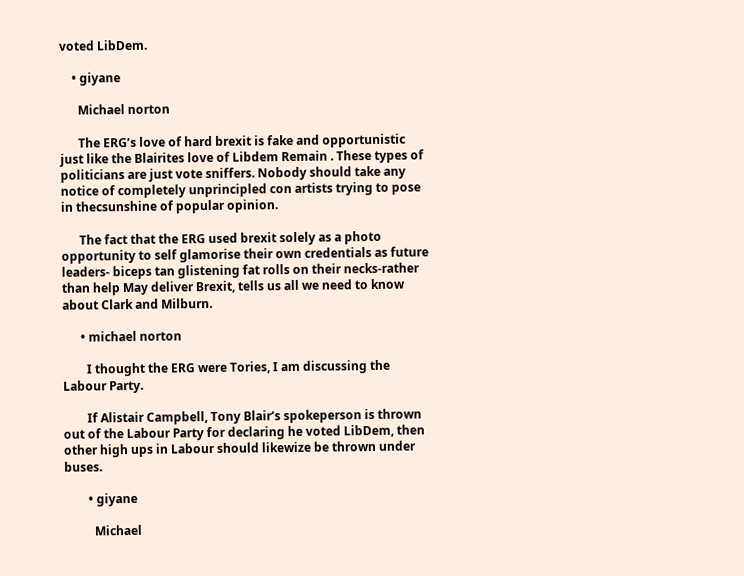voted LibDem.

    • giyane

      Michael norton

      The ERG’s love of hard brexit is fake and opportunistic just like the Blairites love of Libdem Remain . These types of politicians are just vote sniffers. Nobody should take any notice of completely unprincipled con artists trying to pose in thecsunshine of popular opinion.

      The fact that the ERG used brexit solely as a photo opportunity to self glamorise their own credentials as future leaders- biceps tan glistening fat rolls on their necks-rather than help May deliver Brexit, tells us all we need to know about Clark and Milburn.

      • michael norton

        I thought the ERG were Tories, I am discussing the Labour Party.

        If Alistair Campbell, Tony Blair’s spokeperson is thrown out of the Labour Party for declaring he voted LibDem, then other high ups in Labour should likewize be thrown under buses.

        • giyane

          Michael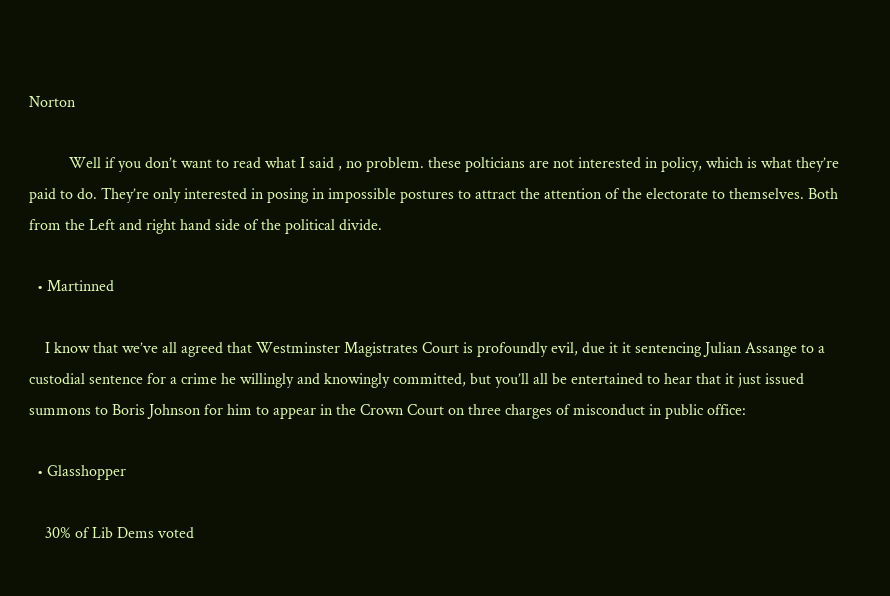Norton

          Well if you don’t want to read what I said , no problem. these polticians are not interested in policy, which is what they’re paid to do. They’re only interested in posing in impossible postures to attract the attention of the electorate to themselves. Both from the Left and right hand side of the political divide.

  • Martinned

    I know that we’ve all agreed that Westminster Magistrates Court is profoundly evil, due it it sentencing Julian Assange to a custodial sentence for a crime he willingly and knowingly committed, but you’ll all be entertained to hear that it just issued summons to Boris Johnson for him to appear in the Crown Court on three charges of misconduct in public office:

  • Glasshopper

    30% of Lib Dems voted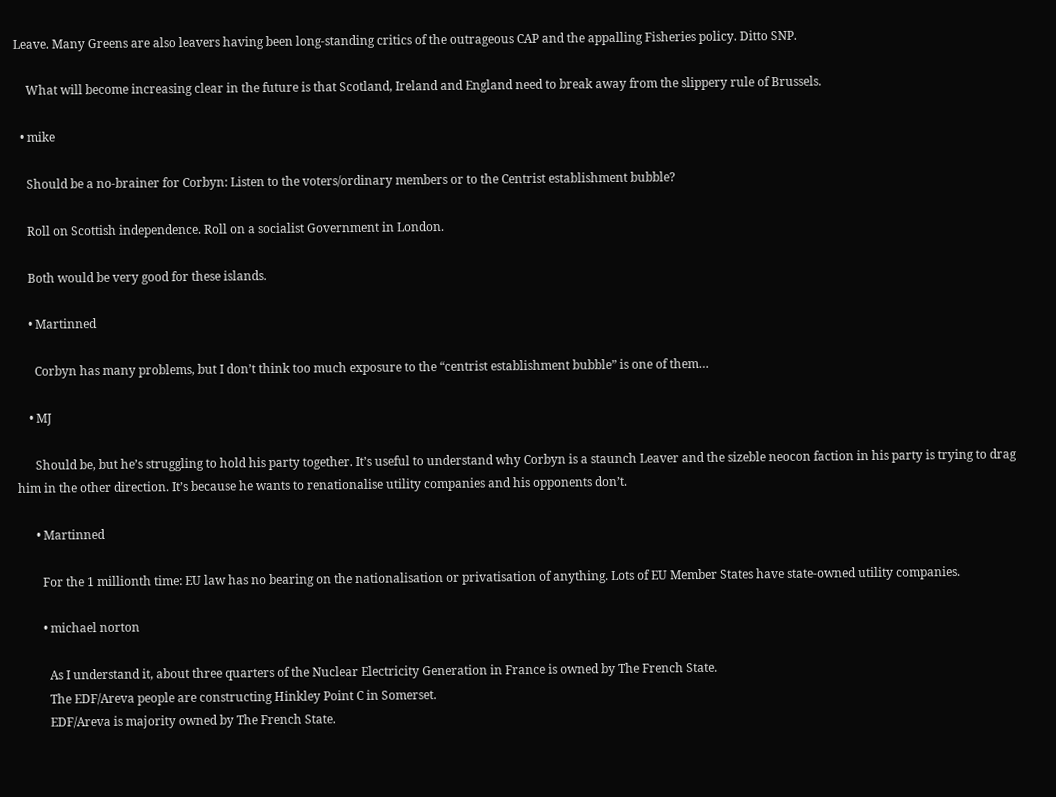Leave. Many Greens are also leavers having been long-standing critics of the outrageous CAP and the appalling Fisheries policy. Ditto SNP.

    What will become increasing clear in the future is that Scotland, Ireland and England need to break away from the slippery rule of Brussels.

  • mike

    Should be a no-brainer for Corbyn: Listen to the voters/ordinary members or to the Centrist establishment bubble?

    Roll on Scottish independence. Roll on a socialist Government in London.

    Both would be very good for these islands.

    • Martinned

      Corbyn has many problems, but I don’t think too much exposure to the “centrist establishment bubble” is one of them…

    • MJ

      Should be, but he’s struggling to hold his party together. It’s useful to understand why Corbyn is a staunch Leaver and the sizeble neocon faction in his party is trying to drag him in the other direction. It’s because he wants to renationalise utility companies and his opponents don’t.

      • Martinned

        For the 1 millionth time: EU law has no bearing on the nationalisation or privatisation of anything. Lots of EU Member States have state-owned utility companies.

        • michael norton

          As I understand it, about three quarters of the Nuclear Electricity Generation in France is owned by The French State.
          The EDF/Areva people are constructing Hinkley Point C in Somerset.
          EDF/Areva is majority owned by The French State.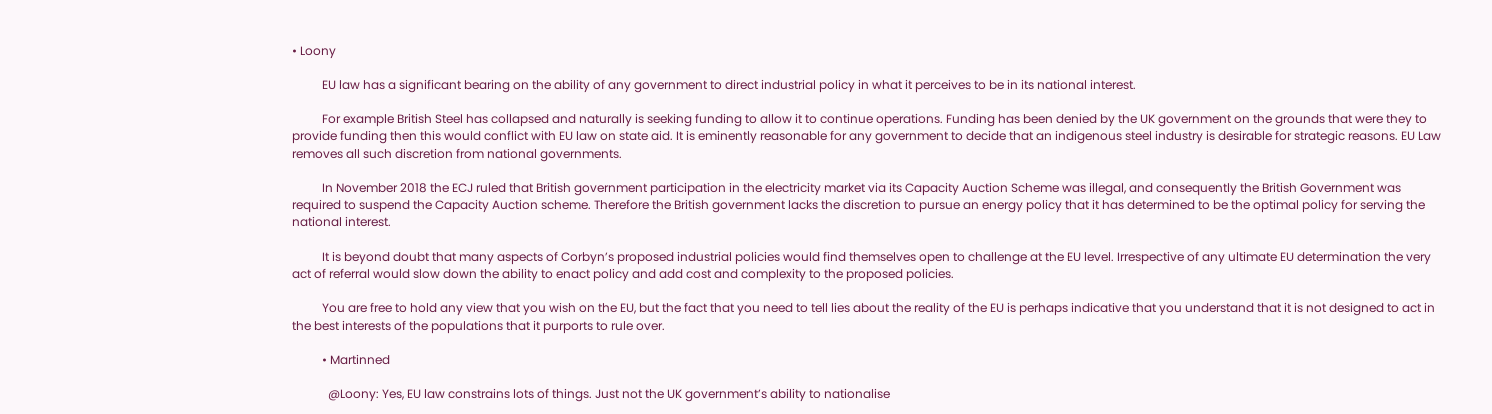• Loony

          EU law has a significant bearing on the ability of any government to direct industrial policy in what it perceives to be in its national interest.

          For example British Steel has collapsed and naturally is seeking funding to allow it to continue operations. Funding has been denied by the UK government on the grounds that were they to provide funding then this would conflict with EU law on state aid. It is eminently reasonable for any government to decide that an indigenous steel industry is desirable for strategic reasons. EU Law removes all such discretion from national governments.

          In November 2018 the ECJ ruled that British government participation in the electricity market via its Capacity Auction Scheme was illegal, and consequently the British Government was required to suspend the Capacity Auction scheme. Therefore the British government lacks the discretion to pursue an energy policy that it has determined to be the optimal policy for serving the national interest.

          It is beyond doubt that many aspects of Corbyn’s proposed industrial policies would find themselves open to challenge at the EU level. Irrespective of any ultimate EU determination the very act of referral would slow down the ability to enact policy and add cost and complexity to the proposed policies.

          You are free to hold any view that you wish on the EU, but the fact that you need to tell lies about the reality of the EU is perhaps indicative that you understand that it is not designed to act in the best interests of the populations that it purports to rule over.

          • Martinned

            @Loony: Yes, EU law constrains lots of things. Just not the UK government’s ability to nationalise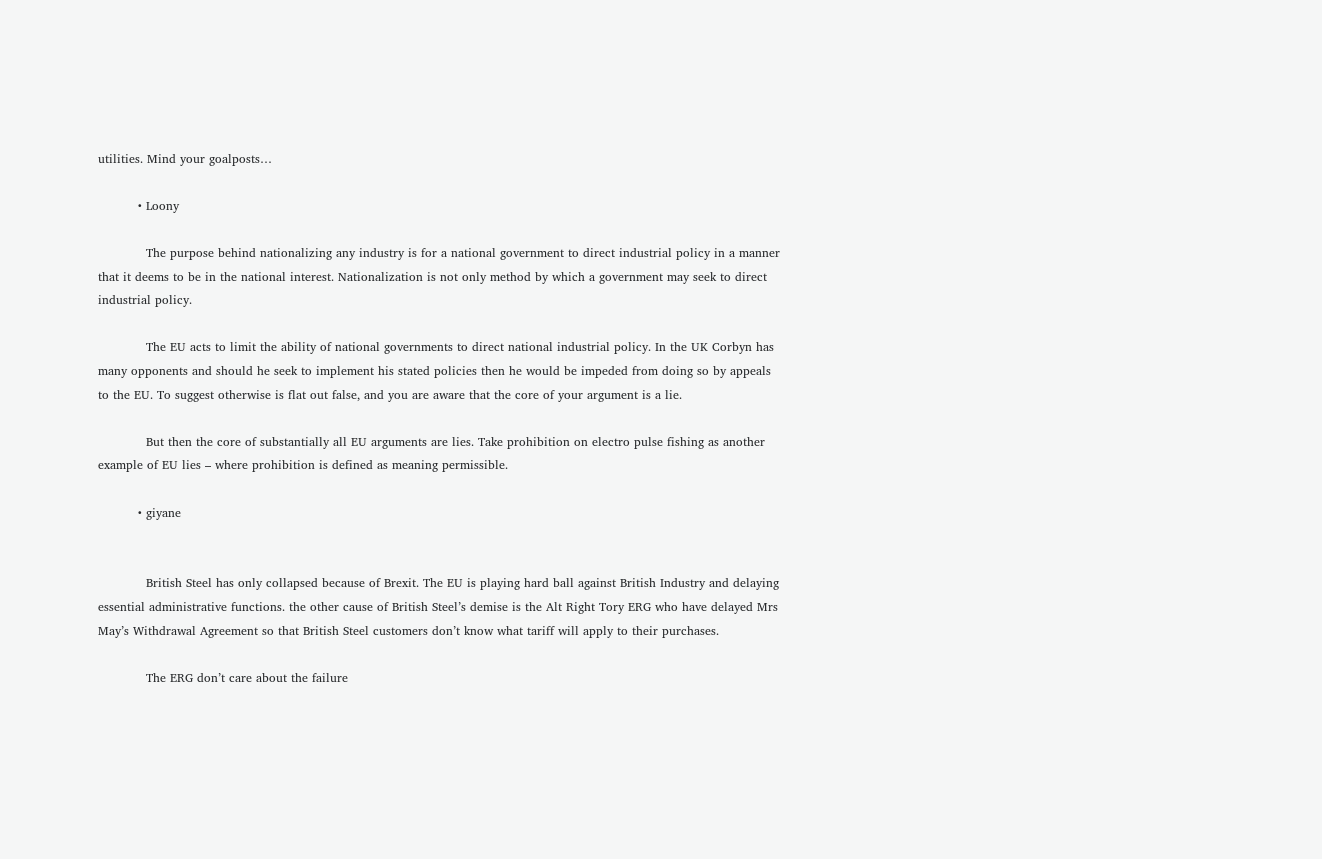utilities. Mind your goalposts…

          • Loony

            The purpose behind nationalizing any industry is for a national government to direct industrial policy in a manner that it deems to be in the national interest. Nationalization is not only method by which a government may seek to direct industrial policy.

            The EU acts to limit the ability of national governments to direct national industrial policy. In the UK Corbyn has many opponents and should he seek to implement his stated policies then he would be impeded from doing so by appeals to the EU. To suggest otherwise is flat out false, and you are aware that the core of your argument is a lie.

            But then the core of substantially all EU arguments are lies. Take prohibition on electro pulse fishing as another example of EU lies – where prohibition is defined as meaning permissible.

          • giyane


            British Steel has only collapsed because of Brexit. The EU is playing hard ball against British Industry and delaying essential administrative functions. the other cause of British Steel’s demise is the Alt Right Tory ERG who have delayed Mrs May’s Withdrawal Agreement so that British Steel customers don’t know what tariff will apply to their purchases.

            The ERG don’t care about the failure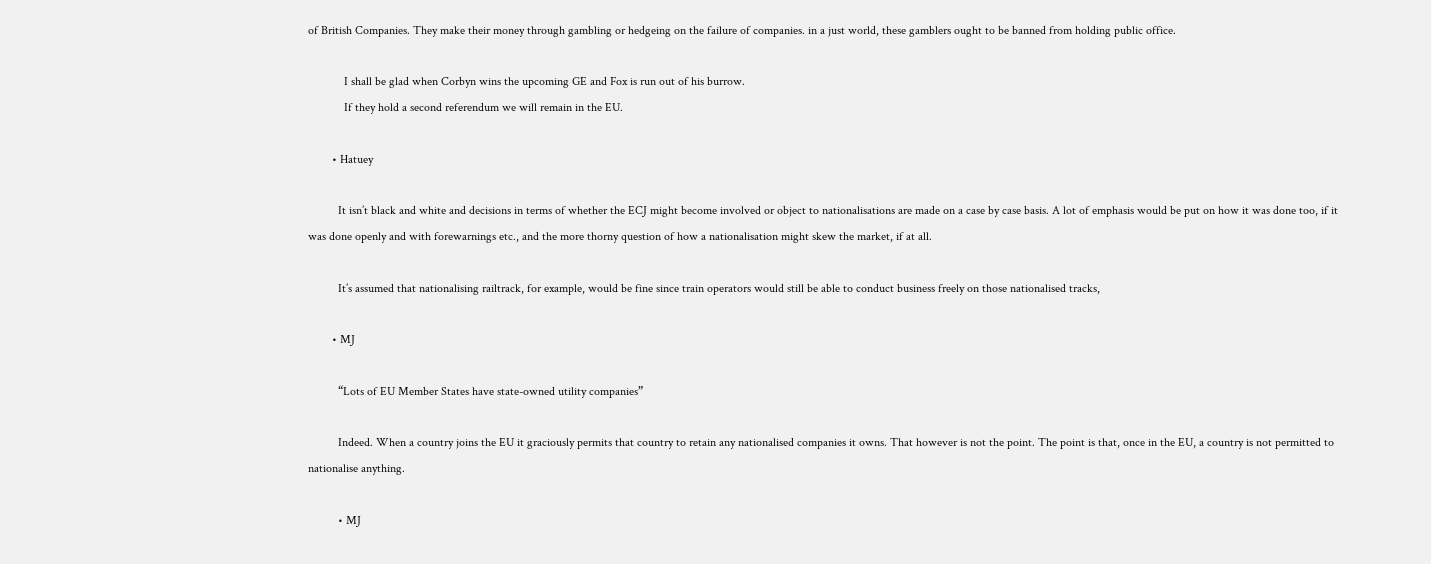of British Companies. They make their money through gambling or hedgeing on the failure of companies. in a just world, these gamblers ought to be banned from holding public office.

            I shall be glad when Corbyn wins the upcoming GE and Fox is run out of his burrow.
            If they hold a second referendum we will remain in the EU.

        • Hatuey

          It isn’t black and white and decisions in terms of whether the ECJ might become involved or object to nationalisations are made on a case by case basis. A lot of emphasis would be put on how it was done too, if it was done openly and with forewarnings etc., and the more thorny question of how a nationalisation might skew the market, if at all.

          It’s assumed that nationalising railtrack, for example, would be fine since train operators would still be able to conduct business freely on those nationalised tracks,

        • MJ

          “Lots of EU Member States have state-owned utility companies”

          Indeed. When a country joins the EU it graciously permits that country to retain any nationalised companies it owns. That however is not the point. The point is that, once in the EU, a country is not permitted to nationalise anything.

          • MJ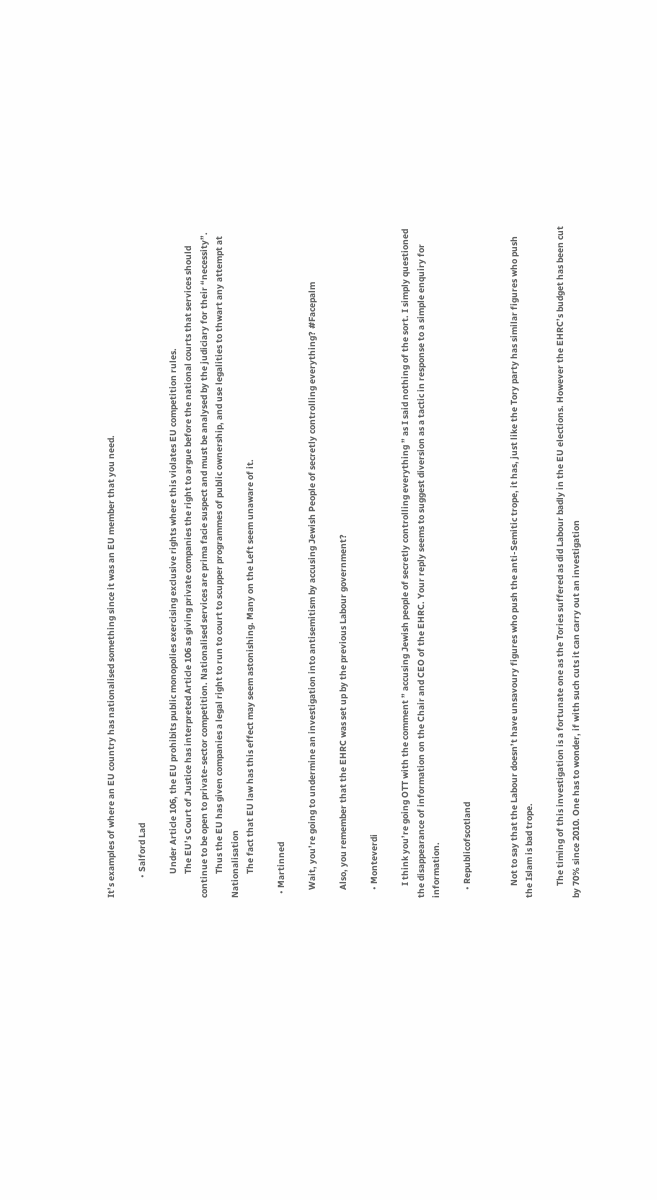It’s examples of where an EU country has nationalised something since it was an EU member that you need.

          • Salford Lad

            Under Article 106, the EU prohibits public monopolies exercising exclusive rights where this violates EU competition rules.
            The EU’s Court of Justice has interpreted Article 106 as giving private companies the right to argue before the national courts that services should continue to be open to private-sector competition. Nationalised services are prima facie suspect and must be analysed by the judiciary for their “necessity”.
            Thus the EU has given companies a legal right to run to court to scupper programmes of public ownership, and use legalities to thwart any attempt at Nationalisation
            The fact that EU law has this effect may seem astonishing. Many on the Left seem unaware of it.

  • Martinned

    Wait, you’re going to undermine an investigation into antisemitism by accusing Jewish People of secretly controlling everything? #Facepalm

    Also, you remember that the EHRC was set up by the previous Labour government?

    • Monteverdi

      I think you’re going OTT with the comment ” accusing Jewish people of secretly controlling everything ” as I said nothing of the sort. I simply questioned the disappearance of information on the Chair and CEO of the EHRC. Your reply seems to suggest diversion as a tactic in response to a simple enquiry for information.

    • Republicofscotland


      Not to say that the Labour doesn’t have unsavoury figures who push the anti-Semitic trope, it has, just like the Tory party has similar figures who push the Islam is bad trope.

      The timing of this investigation is a fortunate one as the Tories suffered as did Labour badly in the EU elections. However the EHRC’s budget has been cut by 70% since 2010. One has to wonder, if with such cuts it can carry out an investigation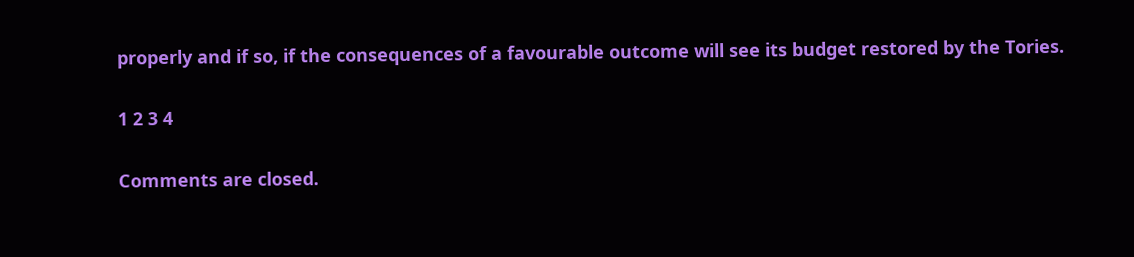properly and if so, if the consequences of a favourable outcome will see its budget restored by the Tories.

1 2 3 4

Comments are closed.